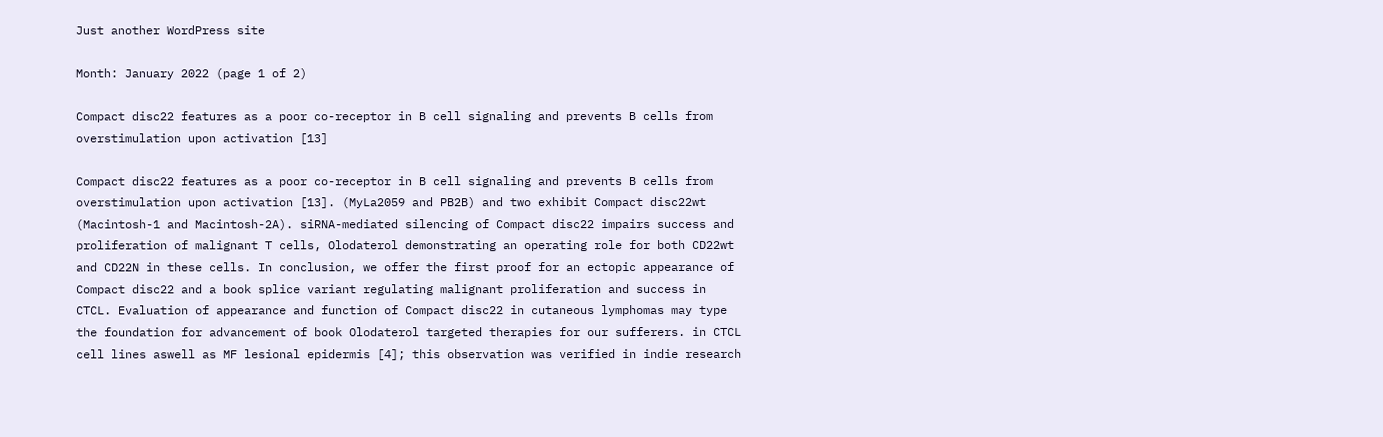Just another WordPress site

Month: January 2022 (page 1 of 2)

Compact disc22 features as a poor co-receptor in B cell signaling and prevents B cells from overstimulation upon activation [13]

Compact disc22 features as a poor co-receptor in B cell signaling and prevents B cells from overstimulation upon activation [13]. (MyLa2059 and PB2B) and two exhibit Compact disc22wt (Macintosh-1 and Macintosh-2A). siRNA-mediated silencing of Compact disc22 impairs success and proliferation of malignant T cells, Olodaterol demonstrating an operating role for both CD22wt and CD22N in these cells. In conclusion, we offer the first proof for an ectopic appearance of Compact disc22 and a book splice variant regulating malignant proliferation and success in CTCL. Evaluation of appearance and function of Compact disc22 in cutaneous lymphomas may type the foundation for advancement of book Olodaterol targeted therapies for our sufferers. in CTCL cell lines aswell as MF lesional epidermis [4]; this observation was verified in indie research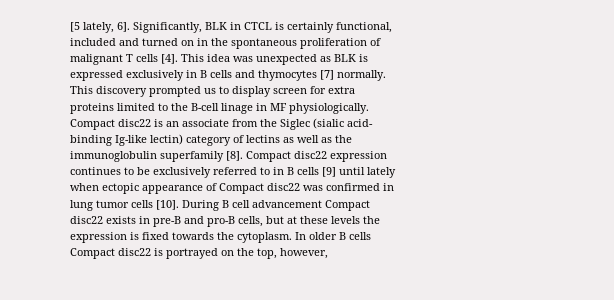[5 lately, 6]. Significantly, BLK in CTCL is certainly functional, included and turned on in the spontaneous proliferation of malignant T cells [4]. This idea was unexpected as BLK is expressed exclusively in B cells and thymocytes [7] normally. This discovery prompted us to display screen for extra proteins limited to the B-cell linage in MF physiologically. Compact disc22 is an associate from the Siglec (sialic acid-binding Ig-like lectin) category of lectins as well as the immunoglobulin superfamily [8]. Compact disc22 expression continues to be exclusively referred to in B cells [9] until lately when ectopic appearance of Compact disc22 was confirmed in lung tumor cells [10]. During B cell advancement Compact disc22 exists in pre-B and pro-B cells, but at these levels the expression is fixed towards the cytoplasm. In older B cells Compact disc22 is portrayed on the top, however,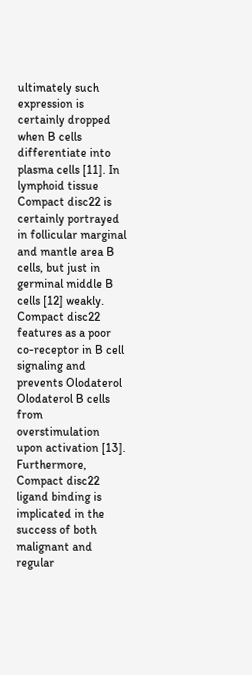ultimately such expression is certainly dropped when B cells differentiate into plasma cells [11]. In lymphoid tissue Compact disc22 is certainly portrayed in follicular marginal and mantle area B cells, but just in germinal middle B cells [12] weakly. Compact disc22 features as a poor co-receptor in B cell signaling and prevents Olodaterol Olodaterol B cells from overstimulation upon activation [13]. Furthermore, Compact disc22 ligand binding is implicated in the success of both malignant and regular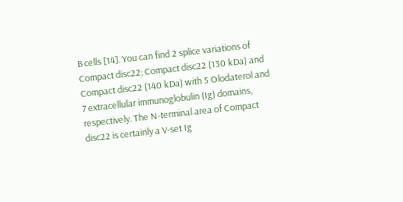B cells [14]. You can find 2 splice variations of Compact disc22; Compact disc22 (130 kDa) and Compact disc22 (140 kDa) with 5 Olodaterol and 7 extracellular immunoglobulin (Ig) domains, respectively. The N-terminal area of Compact disc22 is certainly a V-set Ig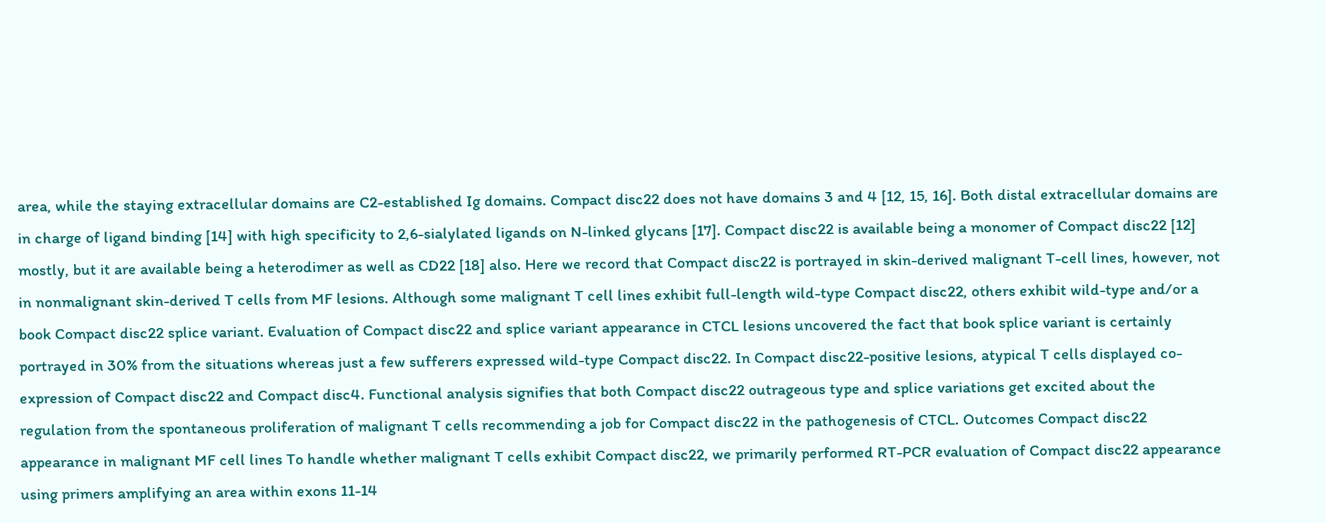area, while the staying extracellular domains are C2-established Ig domains. Compact disc22 does not have domains 3 and 4 [12, 15, 16]. Both distal extracellular domains are in charge of ligand binding [14] with high specificity to 2,6-sialylated ligands on N-linked glycans [17]. Compact disc22 is available being a monomer of Compact disc22 [12] mostly, but it are available being a heterodimer as well as CD22 [18] also. Here we record that Compact disc22 is portrayed in skin-derived malignant T-cell lines, however, not in nonmalignant skin-derived T cells from MF lesions. Although some malignant T cell lines exhibit full-length wild-type Compact disc22, others exhibit wild-type and/or a book Compact disc22 splice variant. Evaluation of Compact disc22 and splice variant appearance in CTCL lesions uncovered the fact that book splice variant is certainly portrayed in 30% from the situations whereas just a few sufferers expressed wild-type Compact disc22. In Compact disc22-positive lesions, atypical T cells displayed co-expression of Compact disc22 and Compact disc4. Functional analysis signifies that both Compact disc22 outrageous type and splice variations get excited about the regulation from the spontaneous proliferation of malignant T cells recommending a job for Compact disc22 in the pathogenesis of CTCL. Outcomes Compact disc22 appearance in malignant MF cell lines To handle whether malignant T cells exhibit Compact disc22, we primarily performed RT-PCR evaluation of Compact disc22 appearance using primers amplifying an area within exons 11-14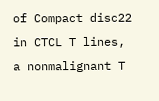of Compact disc22 in CTCL T lines, a nonmalignant T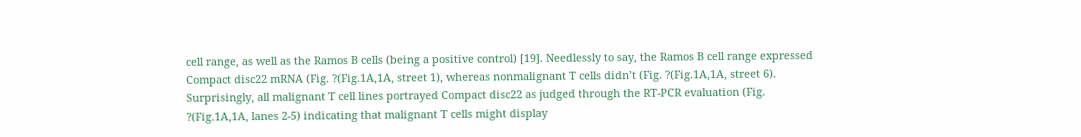cell range, as well as the Ramos B cells (being a positive control) [19]. Needlessly to say, the Ramos B cell range expressed Compact disc22 mRNA (Fig. ?(Fig.1A,1A, street 1), whereas nonmalignant T cells didn’t (Fig. ?(Fig.1A,1A, street 6). Surprisingly, all malignant T cell lines portrayed Compact disc22 as judged through the RT-PCR evaluation (Fig. ?(Fig.1A,1A, lanes 2-5) indicating that malignant T cells might display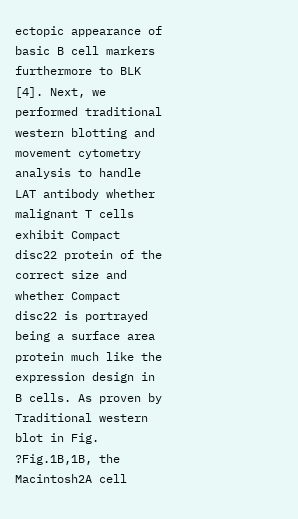ectopic appearance of basic B cell markers furthermore to BLK [4]. Next, we performed traditional western blotting and movement cytometry analysis to handle LAT antibody whether malignant T cells exhibit Compact disc22 protein of the correct size and whether Compact disc22 is portrayed being a surface area protein much like the expression design in B cells. As proven by Traditional western blot in Fig. ?Fig.1B,1B, the Macintosh2A cell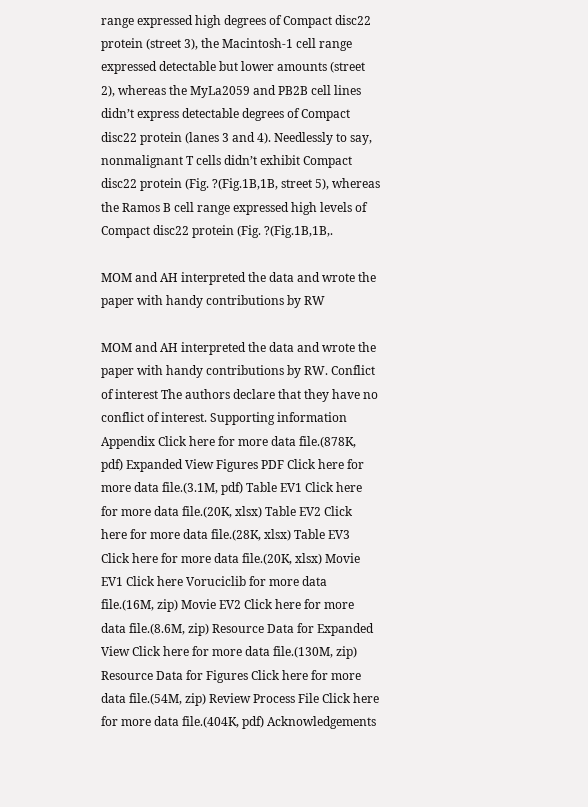range expressed high degrees of Compact disc22 protein (street 3), the Macintosh-1 cell range expressed detectable but lower amounts (street 2), whereas the MyLa2059 and PB2B cell lines didn’t express detectable degrees of Compact disc22 protein (lanes 3 and 4). Needlessly to say, nonmalignant T cells didn’t exhibit Compact disc22 protein (Fig. ?(Fig.1B,1B, street 5), whereas the Ramos B cell range expressed high levels of Compact disc22 protein (Fig. ?(Fig.1B,1B,.

MOM and AH interpreted the data and wrote the paper with handy contributions by RW

MOM and AH interpreted the data and wrote the paper with handy contributions by RW. Conflict of interest The authors declare that they have no conflict of interest. Supporting information Appendix Click here for more data file.(878K, pdf) Expanded View Figures PDF Click here for more data file.(3.1M, pdf) Table EV1 Click here for more data file.(20K, xlsx) Table EV2 Click here for more data file.(28K, xlsx) Table EV3 Click here for more data file.(20K, xlsx) Movie EV1 Click here Voruciclib for more data file.(16M, zip) Movie EV2 Click here for more data file.(8.6M, zip) Resource Data for Expanded View Click here for more data file.(130M, zip) Resource Data for Figures Click here for more data file.(54M, zip) Review Process File Click here for more data file.(404K, pdf) Acknowledgements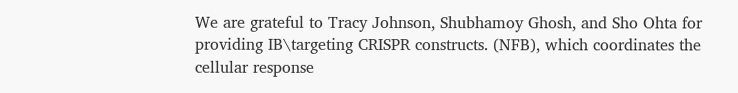We are grateful to Tracy Johnson, Shubhamoy Ghosh, and Sho Ohta for providing IB\targeting CRISPR constructs. (NFB), which coordinates the cellular response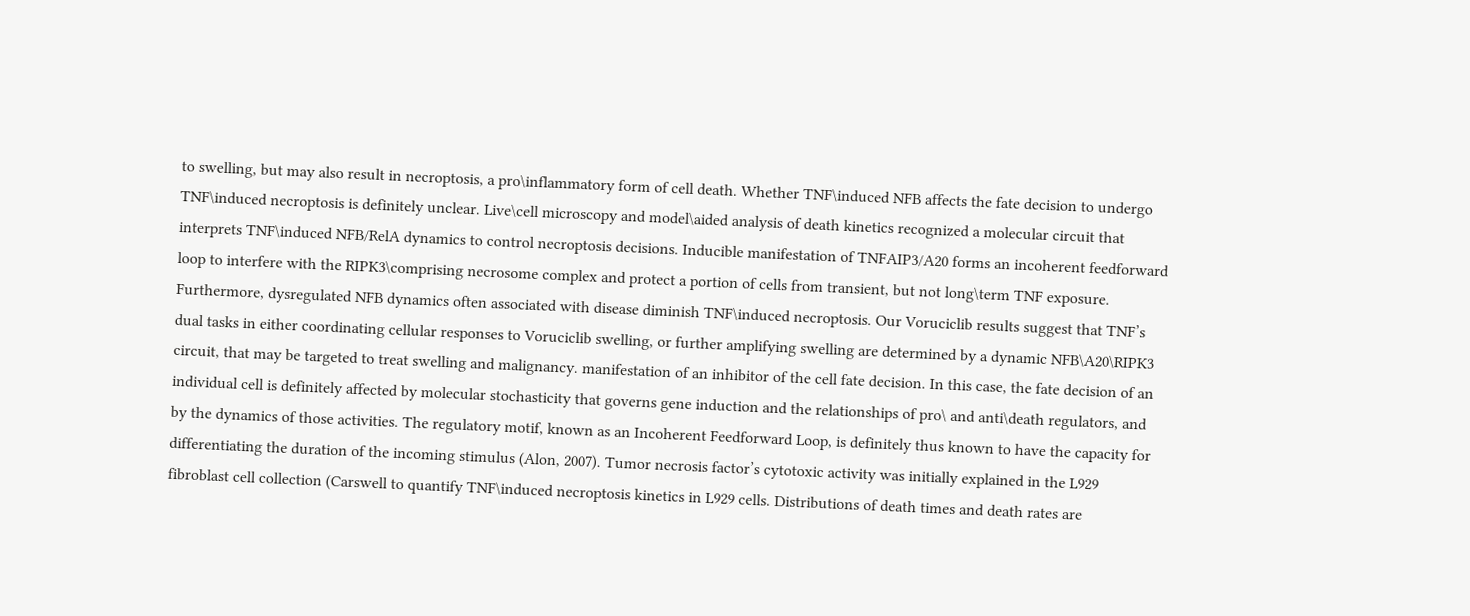to swelling, but may also result in necroptosis, a pro\inflammatory form of cell death. Whether TNF\induced NFB affects the fate decision to undergo TNF\induced necroptosis is definitely unclear. Live\cell microscopy and model\aided analysis of death kinetics recognized a molecular circuit that interprets TNF\induced NFB/RelA dynamics to control necroptosis decisions. Inducible manifestation of TNFAIP3/A20 forms an incoherent feedforward loop to interfere with the RIPK3\comprising necrosome complex and protect a portion of cells from transient, but not long\term TNF exposure. Furthermore, dysregulated NFB dynamics often associated with disease diminish TNF\induced necroptosis. Our Voruciclib results suggest that TNF’s dual tasks in either coordinating cellular responses to Voruciclib swelling, or further amplifying swelling are determined by a dynamic NFB\A20\RIPK3 circuit, that may be targeted to treat swelling and malignancy. manifestation of an inhibitor of the cell fate decision. In this case, the fate decision of an individual cell is definitely affected by molecular stochasticity that governs gene induction and the relationships of pro\ and anti\death regulators, and by the dynamics of those activities. The regulatory motif, known as an Incoherent Feedforward Loop, is definitely thus known to have the capacity for differentiating the duration of the incoming stimulus (Alon, 2007). Tumor necrosis factor’s cytotoxic activity was initially explained in the L929 fibroblast cell collection (Carswell to quantify TNF\induced necroptosis kinetics in L929 cells. Distributions of death times and death rates are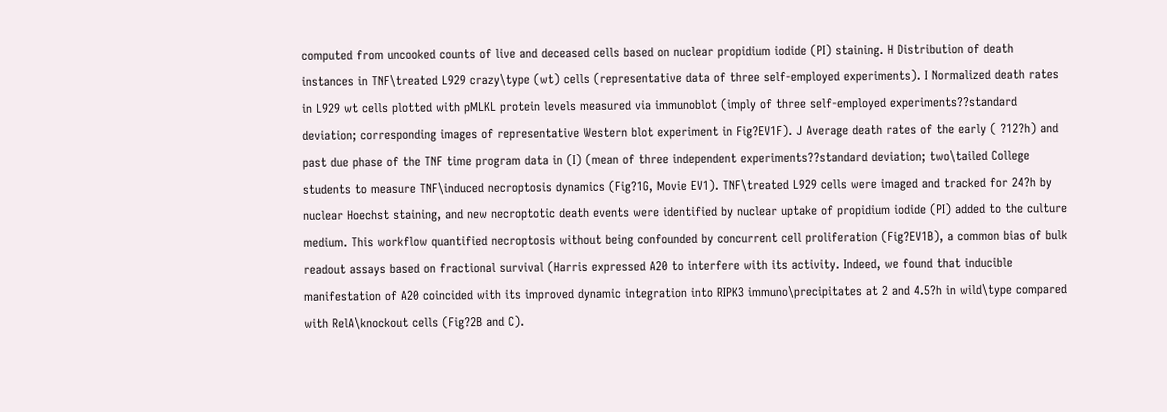computed from uncooked counts of live and deceased cells based on nuclear propidium iodide (PI) staining. H Distribution of death instances in TNF\treated L929 crazy\type (wt) cells (representative data of three self-employed experiments). I Normalized death rates in L929 wt cells plotted with pMLKL protein levels measured via immunoblot (imply of three self-employed experiments??standard deviation; corresponding images of representative Western blot experiment in Fig?EV1F). J Average death rates of the early ( ?12?h) and past due phase of the TNF time program data in (I) (mean of three independent experiments??standard deviation; two\tailed College students to measure TNF\induced necroptosis dynamics (Fig?1G, Movie EV1). TNF\treated L929 cells were imaged and tracked for 24?h by nuclear Hoechst staining, and new necroptotic death events were identified by nuclear uptake of propidium iodide (PI) added to the culture medium. This workflow quantified necroptosis without being confounded by concurrent cell proliferation (Fig?EV1B), a common bias of bulk readout assays based on fractional survival (Harris expressed A20 to interfere with its activity. Indeed, we found that inducible manifestation of A20 coincided with its improved dynamic integration into RIPK3 immuno\precipitates at 2 and 4.5?h in wild\type compared with RelA\knockout cells (Fig?2B and C).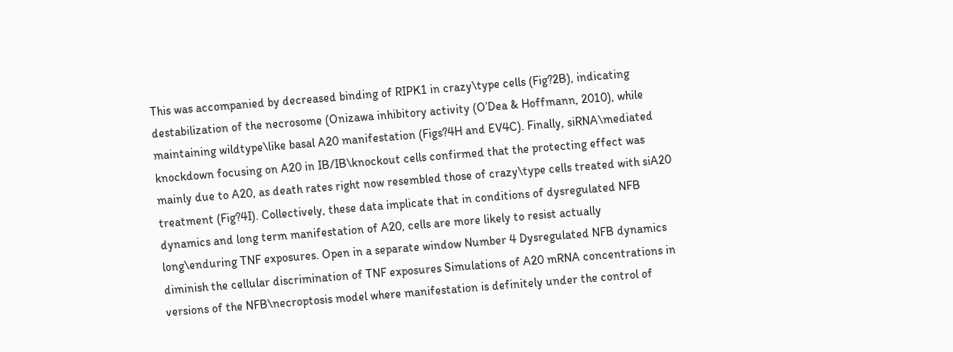This was accompanied by decreased binding of RIPK1 in crazy\type cells (Fig?2B), indicating destabilization of the necrosome (Onizawa inhibitory activity (O’Dea & Hoffmann, 2010), while maintaining wildtype\like basal A20 manifestation (Figs?4H and EV4C). Finally, siRNA\mediated knockdown focusing on A20 in IB/IB\knockout cells confirmed that the protecting effect was mainly due to A20, as death rates right now resembled those of crazy\type cells treated with siA20 treatment (Fig?4I). Collectively, these data implicate that in conditions of dysregulated NFB dynamics and long term manifestation of A20, cells are more likely to resist actually long\enduring TNF exposures. Open in a separate window Number 4 Dysregulated NFB dynamics diminish the cellular discrimination of TNF exposures Simulations of A20 mRNA concentrations in versions of the NFB\necroptosis model where manifestation is definitely under the control of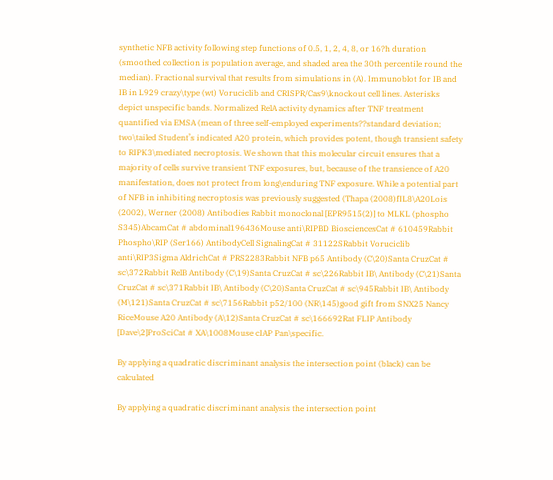synthetic NFB activity following step functions of 0.5, 1, 2, 4, 8, or 16?h duration (smoothed collection is population average, and shaded area the 30th percentile round the median). Fractional survival that results from simulations in (A). Immunoblot for IB and IB in L929 crazy\type (wt) Voruciclib and CRISPR/Cas9\knockout cell lines. Asterisks depict unspecific bands. Normalized RelA activity dynamics after TNF treatment quantified via EMSA (mean of three self-employed experiments??standard deviation; two\tailed Student’s indicated A20 protein, which provides potent, though transient safety to RIPK3\mediated necroptosis. We shown that this molecular circuit ensures that a majority of cells survive transient TNF exposures, but, because of the transience of A20 manifestation, does not protect from long\enduring TNF exposure. While a potential part of NFB in inhibiting necroptosis was previously suggested (Thapa (2008)fIL8\A20Lois (2002), Werner (2008) Antibodies Rabbit monoclonal [EPR9515(2)] to MLKL (phospho S345)AbcamCat # abdominal196436Mouse anti\RIPBD BiosciencesCat # 610459Rabbit Phospho\RIP (Ser166) AntibodyCell SignalingCat # 31122SRabbit Voruciclib anti\RIP3Sigma AldrichCat # PRS2283Rabbit NFB p65 Antibody (C\20)Santa CruzCat # sc\372Rabbit RelB Antibody (C\19)Santa CruzCat # sc\226Rabbit IB\ Antibody (C\21)Santa CruzCat # sc\371Rabbit IB\ Antibody (C\20)Santa CruzCat # sc\945Rabbit IB\ Antibody (M\121)Santa CruzCat # sc\7156Rabbit p52/100 (NR\145)good gift from SNX25 Nancy RiceMouse A20 Antibody (A\12)Santa CruzCat # sc\166692Rat FLIP Antibody [Dave\2]ProSciCat # XA\1008Mouse cIAP Pan\specific.

By applying a quadratic discriminant analysis the intersection point (black) can be calculated

By applying a quadratic discriminant analysis the intersection point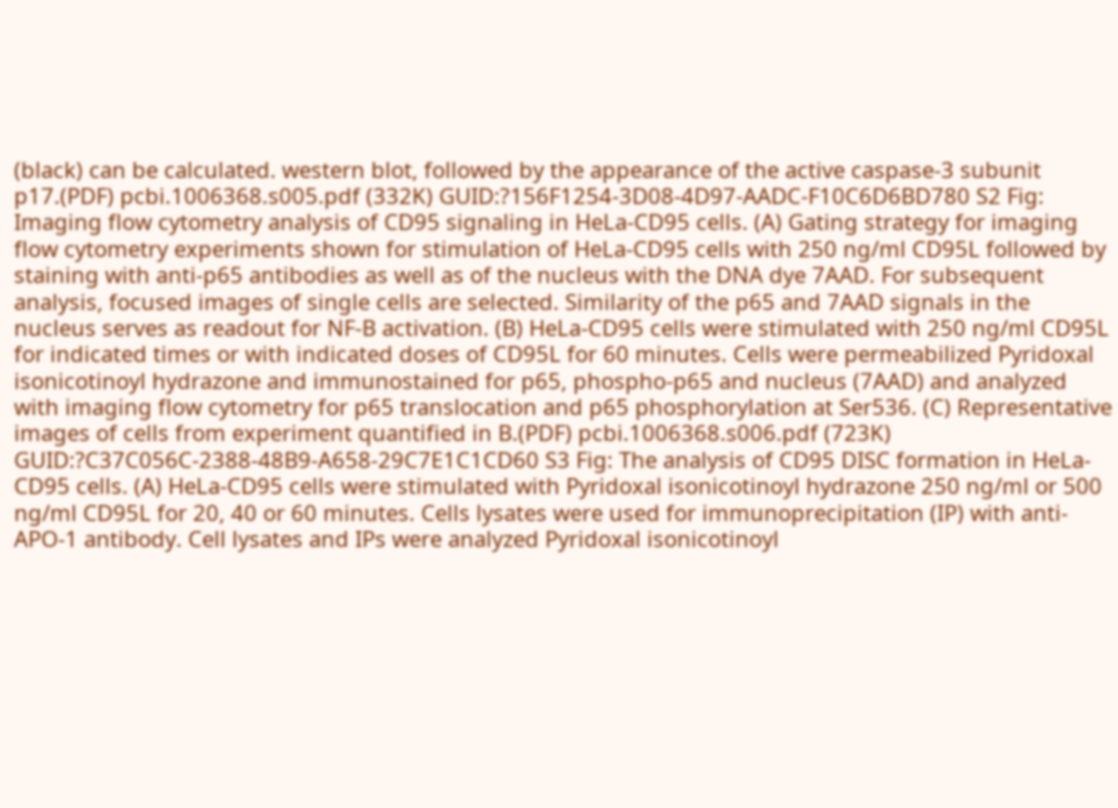(black) can be calculated. western blot, followed by the appearance of the active caspase-3 subunit p17.(PDF) pcbi.1006368.s005.pdf (332K) GUID:?156F1254-3D08-4D97-AADC-F10C6D6BD780 S2 Fig: Imaging flow cytometry analysis of CD95 signaling in HeLa-CD95 cells. (A) Gating strategy for imaging flow cytometry experiments shown for stimulation of HeLa-CD95 cells with 250 ng/ml CD95L followed by staining with anti-p65 antibodies as well as of the nucleus with the DNA dye 7AAD. For subsequent analysis, focused images of single cells are selected. Similarity of the p65 and 7AAD signals in the nucleus serves as readout for NF-B activation. (B) HeLa-CD95 cells were stimulated with 250 ng/ml CD95L for indicated times or with indicated doses of CD95L for 60 minutes. Cells were permeabilized Pyridoxal isonicotinoyl hydrazone and immunostained for p65, phospho-p65 and nucleus (7AAD) and analyzed with imaging flow cytometry for p65 translocation and p65 phosphorylation at Ser536. (C) Representative images of cells from experiment quantified in B.(PDF) pcbi.1006368.s006.pdf (723K) GUID:?C37C056C-2388-48B9-A658-29C7E1C1CD60 S3 Fig: The analysis of CD95 DISC formation in HeLa-CD95 cells. (A) HeLa-CD95 cells were stimulated with Pyridoxal isonicotinoyl hydrazone 250 ng/ml or 500 ng/ml CD95L for 20, 40 or 60 minutes. Cells lysates were used for immunoprecipitation (IP) with anti-APO-1 antibody. Cell lysates and IPs were analyzed Pyridoxal isonicotinoyl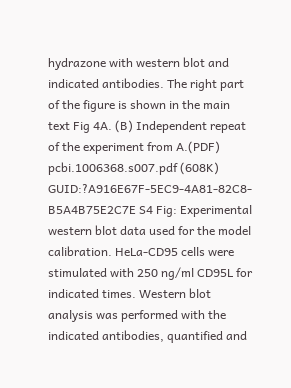hydrazone with western blot and indicated antibodies. The right part of the figure is shown in the main text Fig 4A. (B) Independent repeat of the experiment from A.(PDF) pcbi.1006368.s007.pdf (608K) GUID:?A916E67F-5EC9-4A81-82C8-B5A4B75E2C7E S4 Fig: Experimental western blot data used for the model calibration. HeLa-CD95 cells were stimulated with 250 ng/ml CD95L for indicated times. Western blot analysis was performed with the indicated antibodies, quantified and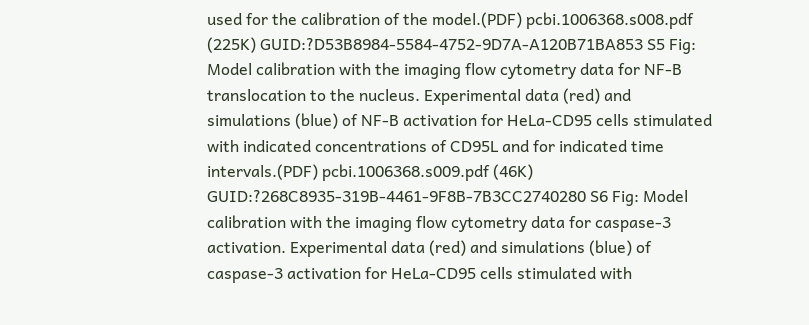used for the calibration of the model.(PDF) pcbi.1006368.s008.pdf (225K) GUID:?D53B8984-5584-4752-9D7A-A120B71BA853 S5 Fig: Model calibration with the imaging flow cytometry data for NF-B translocation to the nucleus. Experimental data (red) and simulations (blue) of NF-B activation for HeLa-CD95 cells stimulated with indicated concentrations of CD95L and for indicated time intervals.(PDF) pcbi.1006368.s009.pdf (46K) GUID:?268C8935-319B-4461-9F8B-7B3CC2740280 S6 Fig: Model calibration with the imaging flow cytometry data for caspase-3 activation. Experimental data (red) and simulations (blue) of caspase-3 activation for HeLa-CD95 cells stimulated with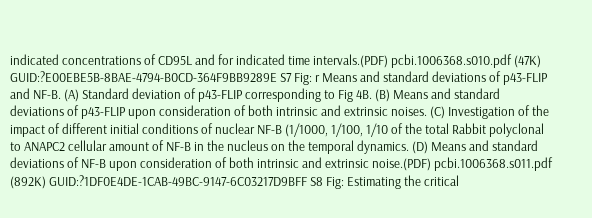indicated concentrations of CD95L and for indicated time intervals.(PDF) pcbi.1006368.s010.pdf (47K) GUID:?E00EBE5B-8BAE-4794-B0CD-364F9BB9289E S7 Fig: r Means and standard deviations of p43-FLIP and NF-B. (A) Standard deviation of p43-FLIP corresponding to Fig 4B. (B) Means and standard deviations of p43-FLIP upon consideration of both intrinsic and extrinsic noises. (C) Investigation of the impact of different initial conditions of nuclear NF-B (1/1000, 1/100, 1/10 of the total Rabbit polyclonal to ANAPC2 cellular amount of NF-B in the nucleus on the temporal dynamics. (D) Means and standard deviations of NF-B upon consideration of both intrinsic and extrinsic noise.(PDF) pcbi.1006368.s011.pdf (892K) GUID:?1DF0E4DE-1CAB-49BC-9147-6C03217D9BFF S8 Fig: Estimating the critical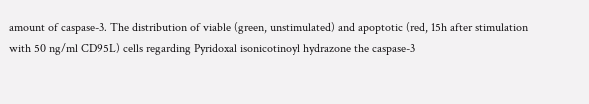amount of caspase-3. The distribution of viable (green, unstimulated) and apoptotic (red, 15h after stimulation with 50 ng/ml CD95L) cells regarding Pyridoxal isonicotinoyl hydrazone the caspase-3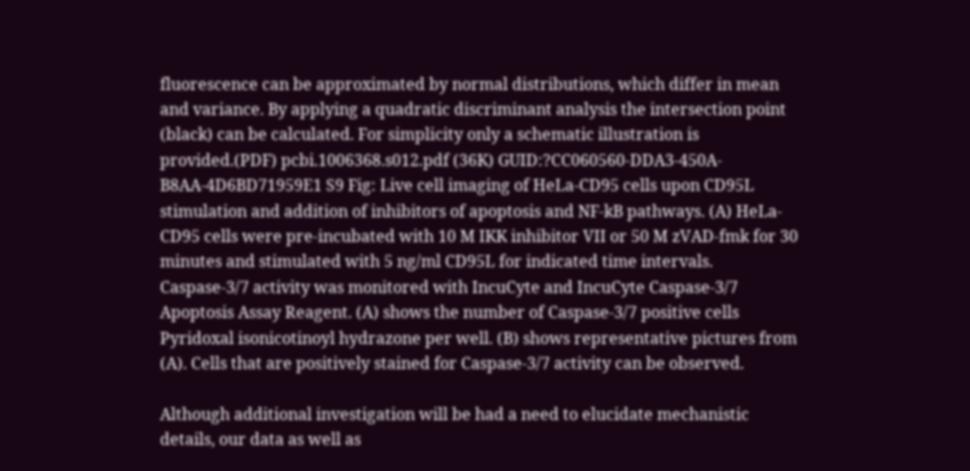fluorescence can be approximated by normal distributions, which differ in mean and variance. By applying a quadratic discriminant analysis the intersection point (black) can be calculated. For simplicity only a schematic illustration is provided.(PDF) pcbi.1006368.s012.pdf (36K) GUID:?CC060560-DDA3-450A-B8AA-4D6BD71959E1 S9 Fig: Live cell imaging of HeLa-CD95 cells upon CD95L stimulation and addition of inhibitors of apoptosis and NF-kB pathways. (A) HeLa-CD95 cells were pre-incubated with 10 M IKK inhibitor VII or 50 M zVAD-fmk for 30 minutes and stimulated with 5 ng/ml CD95L for indicated time intervals. Caspase-3/7 activity was monitored with IncuCyte and IncuCyte Caspase-3/7 Apoptosis Assay Reagent. (A) shows the number of Caspase-3/7 positive cells Pyridoxal isonicotinoyl hydrazone per well. (B) shows representative pictures from (A). Cells that are positively stained for Caspase-3/7 activity can be observed.

Although additional investigation will be had a need to elucidate mechanistic details, our data as well as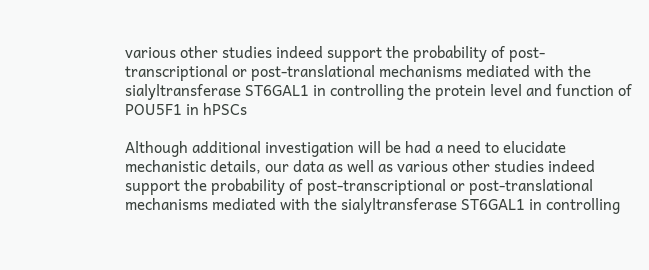various other studies indeed support the probability of post-transcriptional or post-translational mechanisms mediated with the sialyltransferase ST6GAL1 in controlling the protein level and function of POU5F1 in hPSCs

Although additional investigation will be had a need to elucidate mechanistic details, our data as well as various other studies indeed support the probability of post-transcriptional or post-translational mechanisms mediated with the sialyltransferase ST6GAL1 in controlling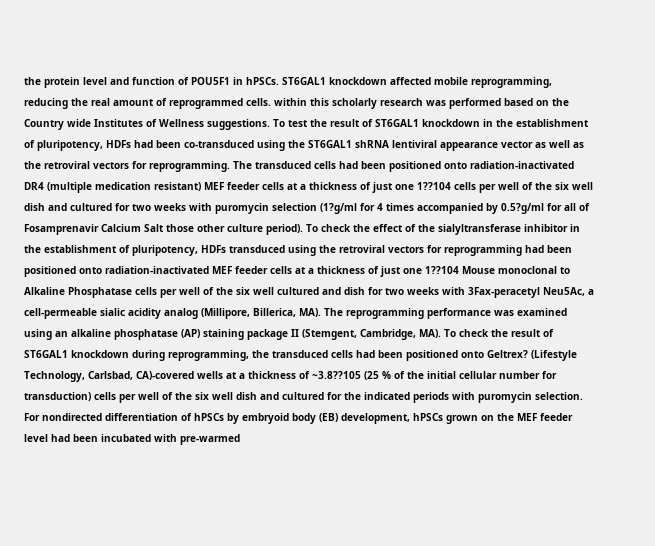the protein level and function of POU5F1 in hPSCs. ST6GAL1 knockdown affected mobile reprogramming, reducing the real amount of reprogrammed cells. within this scholarly research was performed based on the Country wide Institutes of Wellness suggestions. To test the result of ST6GAL1 knockdown in the establishment of pluripotency, HDFs had been co-transduced using the ST6GAL1 shRNA lentiviral appearance vector as well as the retroviral vectors for reprogramming. The transduced cells had been positioned onto radiation-inactivated DR4 (multiple medication resistant) MEF feeder cells at a thickness of just one 1??104 cells per well of the six well dish and cultured for two weeks with puromycin selection (1?g/ml for 4 times accompanied by 0.5?g/ml for all of Fosamprenavir Calcium Salt those other culture period). To check the effect of the sialyltransferase inhibitor in the establishment of pluripotency, HDFs transduced using the retroviral vectors for reprogramming had been positioned onto radiation-inactivated MEF feeder cells at a thickness of just one 1??104 Mouse monoclonal to Alkaline Phosphatase cells per well of the six well cultured and dish for two weeks with 3Fax-peracetyl Neu5Ac, a cell-permeable sialic acidity analog (Millipore, Billerica, MA). The reprogramming performance was examined using an alkaline phosphatase (AP) staining package II (Stemgent, Cambridge, MA). To check the result of ST6GAL1 knockdown during reprogramming, the transduced cells had been positioned onto Geltrex? (Lifestyle Technology, Carlsbad, CA)-covered wells at a thickness of ~3.8??105 (25 % of the initial cellular number for transduction) cells per well of the six well dish and cultured for the indicated periods with puromycin selection. For nondirected differentiation of hPSCs by embryoid body (EB) development, hPSCs grown on the MEF feeder level had been incubated with pre-warmed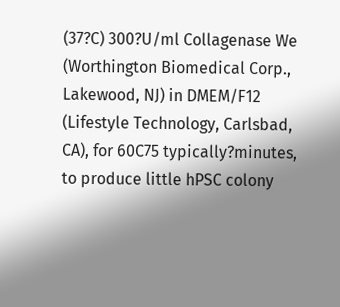(37?C) 300?U/ml Collagenase We (Worthington Biomedical Corp., Lakewood, NJ) in DMEM/F12 (Lifestyle Technology, Carlsbad, CA), for 60C75 typically?minutes, to produce little hPSC colony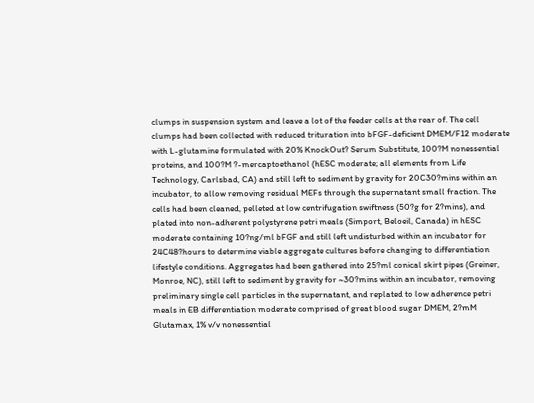clumps in suspension system and leave a lot of the feeder cells at the rear of. The cell clumps had been collected with reduced trituration into bFGF-deficient DMEM/F12 moderate with L-glutamine formulated with 20% KnockOut? Serum Substitute, 100?M nonessential proteins, and 100?M ?-mercaptoethanol (hESC moderate; all elements from Life Technology, Carlsbad, CA) and still left to sediment by gravity for 20C30?mins within an incubator, to allow removing residual MEFs through the supernatant small fraction. The cells had been cleaned, pelleted at low centrifugation swiftness (50?g for 2?mins), and plated into non-adherent polystyrene petri meals (Simport, Beloeil, Canada) in hESC moderate containing 10?ng/ml bFGF and still left undisturbed within an incubator for 24C48?hours to determine viable aggregate cultures before changing to differentiation lifestyle conditions. Aggregates had been gathered into 25?ml conical skirt pipes (Greiner, Monroe, NC), still left to sediment by gravity for ~30?mins within an incubator, removing preliminary single cell particles in the supernatant, and replated to low adherence petri meals in EB differentiation moderate comprised of great blood sugar DMEM, 2?mM Glutamax, 1% v/v nonessential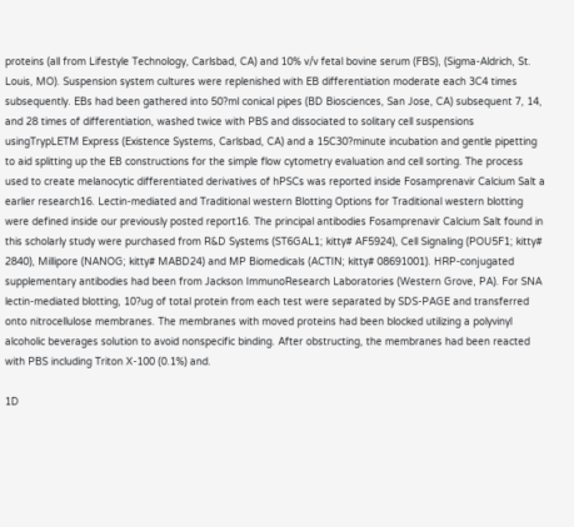proteins (all from Lifestyle Technology, Carlsbad, CA) and 10% v/v fetal bovine serum (FBS), (Sigma-Aldrich, St. Louis, MO). Suspension system cultures were replenished with EB differentiation moderate each 3C4 times subsequently. EBs had been gathered into 50?ml conical pipes (BD Biosciences, San Jose, CA) subsequent 7, 14, and 28 times of differentiation, washed twice with PBS and dissociated to solitary cell suspensions usingTrypLETM Express (Existence Systems, Carlsbad, CA) and a 15C30?minute incubation and gentle pipetting to aid splitting up the EB constructions for the simple flow cytometry evaluation and cell sorting. The process used to create melanocytic differentiated derivatives of hPSCs was reported inside Fosamprenavir Calcium Salt a earlier research16. Lectin-mediated and Traditional western Blotting Options for Traditional western blotting were defined inside our previously posted report16. The principal antibodies Fosamprenavir Calcium Salt found in this scholarly study were purchased from R&D Systems (ST6GAL1; kitty# AF5924), Cell Signaling (POU5F1; kitty# 2840), Millipore (NANOG; kitty# MABD24) and MP Biomedicals (ACTIN; kitty# 08691001). HRP-conjugated supplementary antibodies had been from Jackson ImmunoResearch Laboratories (Western Grove, PA). For SNA lectin-mediated blotting, 10?ug of total protein from each test were separated by SDS-PAGE and transferred onto nitrocellulose membranes. The membranes with moved proteins had been blocked utilizing a polyvinyl alcoholic beverages solution to avoid nonspecific binding. After obstructing, the membranes had been reacted with PBS including Triton X-100 (0.1%) and.

1D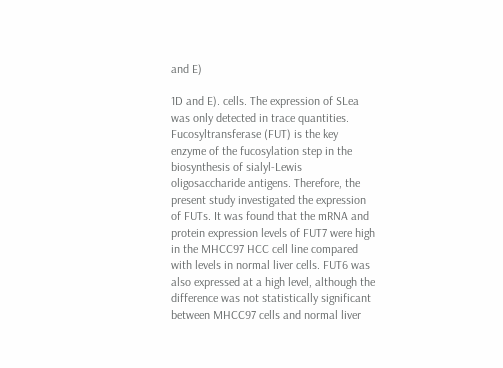and E)

1D and E). cells. The expression of SLea was only detected in trace quantities. Fucosyltransferase (FUT) is the key enzyme of the fucosylation step in the biosynthesis of sialyl-Lewis oligosaccharide antigens. Therefore, the present study investigated the expression of FUTs. It was found that the mRNA and protein expression levels of FUT7 were high in the MHCC97 HCC cell line compared with levels in normal liver cells. FUT6 was also expressed at a high level, although the difference was not statistically significant between MHCC97 cells and normal liver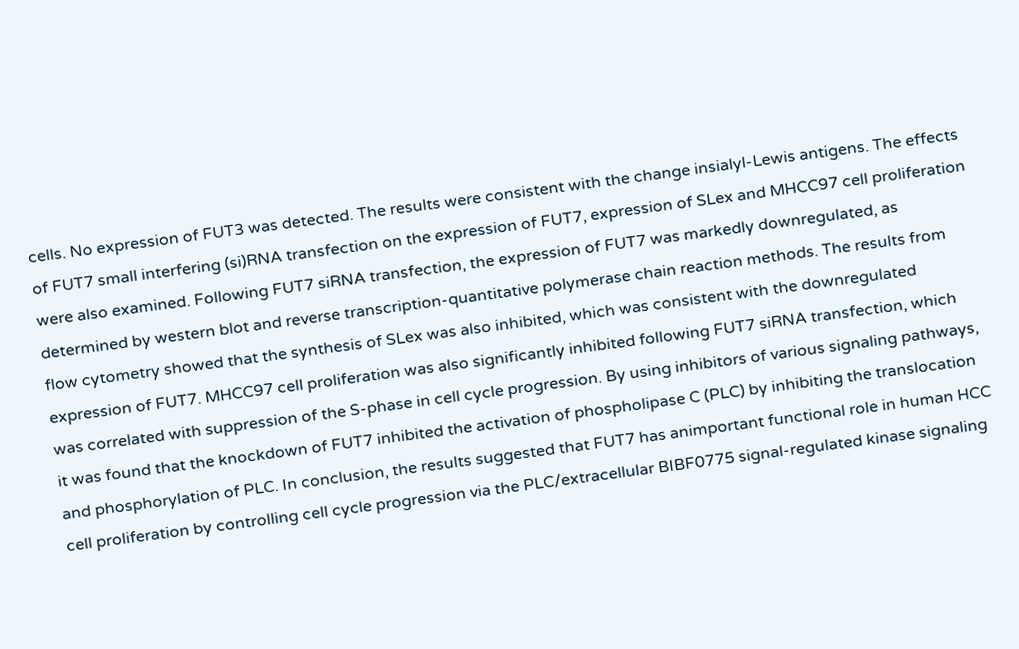cells. No expression of FUT3 was detected. The results were consistent with the change insialyl-Lewis antigens. The effects of FUT7 small interfering (si)RNA transfection on the expression of FUT7, expression of SLex and MHCC97 cell proliferation were also examined. Following FUT7 siRNA transfection, the expression of FUT7 was markedly downregulated, as determined by western blot and reverse transcription-quantitative polymerase chain reaction methods. The results from flow cytometry showed that the synthesis of SLex was also inhibited, which was consistent with the downregulated expression of FUT7. MHCC97 cell proliferation was also significantly inhibited following FUT7 siRNA transfection, which was correlated with suppression of the S-phase in cell cycle progression. By using inhibitors of various signaling pathways, it was found that the knockdown of FUT7 inhibited the activation of phospholipase C (PLC) by inhibiting the translocation and phosphorylation of PLC. In conclusion, the results suggested that FUT7 has animportant functional role in human HCC cell proliferation by controlling cell cycle progression via the PLC/extracellular BIBF0775 signal-regulated kinase signaling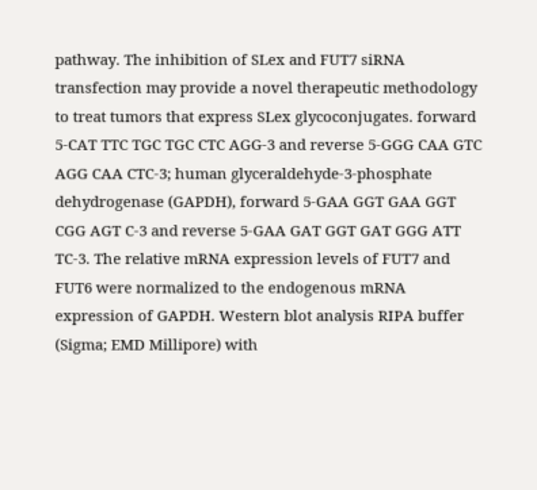pathway. The inhibition of SLex and FUT7 siRNA transfection may provide a novel therapeutic methodology to treat tumors that express SLex glycoconjugates. forward 5-CAT TTC TGC TGC CTC AGG-3 and reverse 5-GGG CAA GTC AGG CAA CTC-3; human glyceraldehyde-3-phosphate dehydrogenase (GAPDH), forward 5-GAA GGT GAA GGT CGG AGT C-3 and reverse 5-GAA GAT GGT GAT GGG ATT TC-3. The relative mRNA expression levels of FUT7 and FUT6 were normalized to the endogenous mRNA expression of GAPDH. Western blot analysis RIPA buffer (Sigma; EMD Millipore) with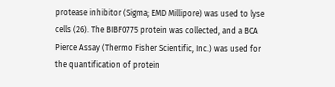protease inhibitor (Sigma; EMD Millipore) was used to lyse cells (26). The BIBF0775 protein was collected, and a BCA Pierce Assay (Thermo Fisher Scientific, Inc.) was used for the quantification of protein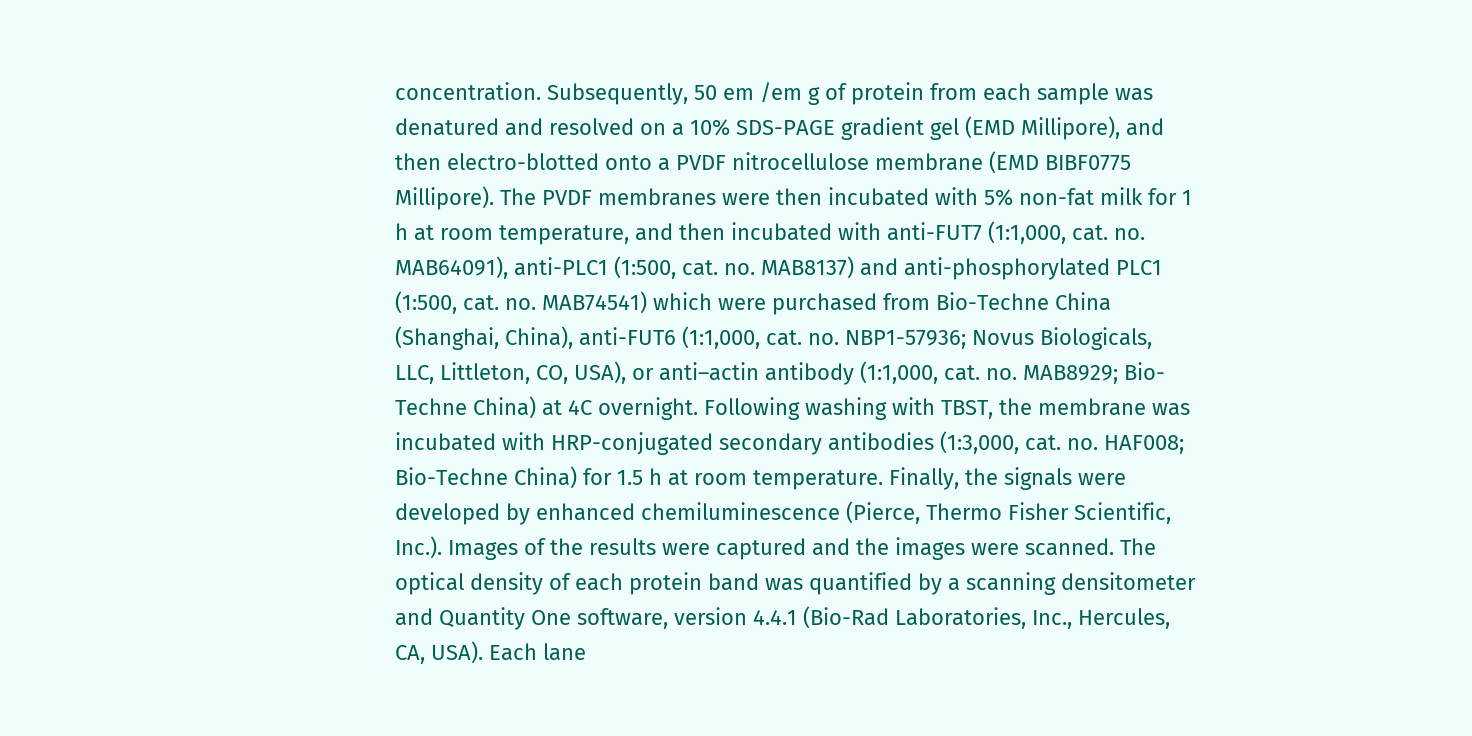concentration. Subsequently, 50 em /em g of protein from each sample was denatured and resolved on a 10% SDS-PAGE gradient gel (EMD Millipore), and then electro-blotted onto a PVDF nitrocellulose membrane (EMD BIBF0775 Millipore). The PVDF membranes were then incubated with 5% non-fat milk for 1 h at room temperature, and then incubated with anti-FUT7 (1:1,000, cat. no. MAB64091), anti-PLC1 (1:500, cat. no. MAB8137) and anti-phosphorylated PLC1 (1:500, cat. no. MAB74541) which were purchased from Bio-Techne China (Shanghai, China), anti-FUT6 (1:1,000, cat. no. NBP1-57936; Novus Biologicals, LLC, Littleton, CO, USA), or anti–actin antibody (1:1,000, cat. no. MAB8929; Bio-Techne China) at 4C overnight. Following washing with TBST, the membrane was incubated with HRP-conjugated secondary antibodies (1:3,000, cat. no. HAF008; Bio-Techne China) for 1.5 h at room temperature. Finally, the signals were developed by enhanced chemiluminescence (Pierce, Thermo Fisher Scientific, Inc.). Images of the results were captured and the images were scanned. The optical density of each protein band was quantified by a scanning densitometer and Quantity One software, version 4.4.1 (Bio-Rad Laboratories, Inc., Hercules, CA, USA). Each lane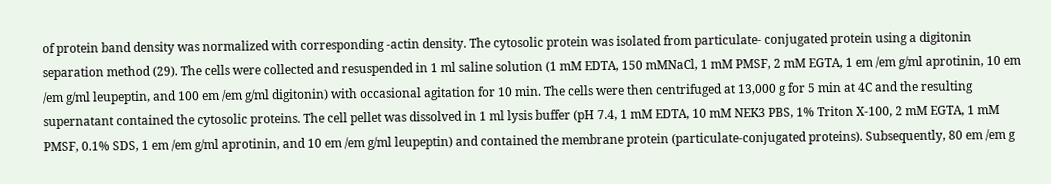of protein band density was normalized with corresponding -actin density. The cytosolic protein was isolated from particulate- conjugated protein using a digitonin separation method (29). The cells were collected and resuspended in 1 ml saline solution (1 mM EDTA, 150 mMNaCl, 1 mM PMSF, 2 mM EGTA, 1 em /em g/ml aprotinin, 10 em /em g/ml leupeptin, and 100 em /em g/ml digitonin) with occasional agitation for 10 min. The cells were then centrifuged at 13,000 g for 5 min at 4C and the resulting supernatant contained the cytosolic proteins. The cell pellet was dissolved in 1 ml lysis buffer (pH 7.4, 1 mM EDTA, 10 mM NEK3 PBS, 1% Triton X-100, 2 mM EGTA, 1 mM PMSF, 0.1% SDS, 1 em /em g/ml aprotinin, and 10 em /em g/ml leupeptin) and contained the membrane protein (particulate-conjugated proteins). Subsequently, 80 em /em g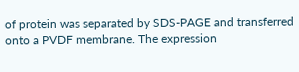of protein was separated by SDS-PAGE and transferred onto a PVDF membrane. The expression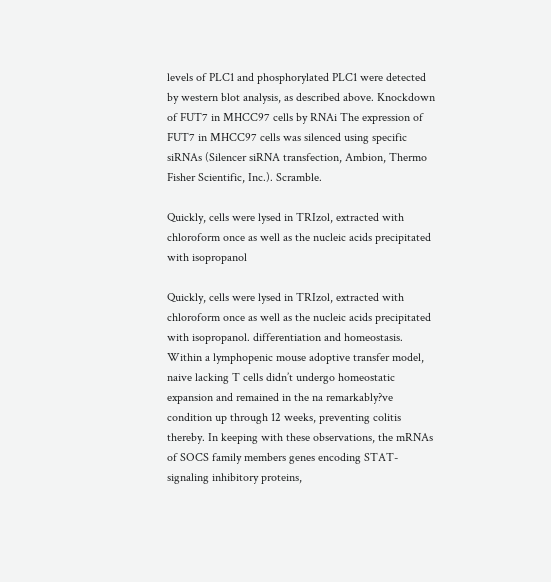levels of PLC1 and phosphorylated PLC1 were detected by western blot analysis, as described above. Knockdown of FUT7 in MHCC97 cells by RNAi The expression of FUT7 in MHCC97 cells was silenced using specific siRNAs (Silencer siRNA transfection, Ambion, Thermo Fisher Scientific, Inc.). Scramble.

Quickly, cells were lysed in TRIzol, extracted with chloroform once as well as the nucleic acids precipitated with isopropanol

Quickly, cells were lysed in TRIzol, extracted with chloroform once as well as the nucleic acids precipitated with isopropanol. differentiation and homeostasis. Within a lymphopenic mouse adoptive transfer model, naive lacking T cells didn’t undergo homeostatic expansion and remained in the na remarkably?ve condition up through 12 weeks, preventing colitis thereby. In keeping with these observations, the mRNAs of SOCS family members genes encoding STAT- signaling inhibitory proteins,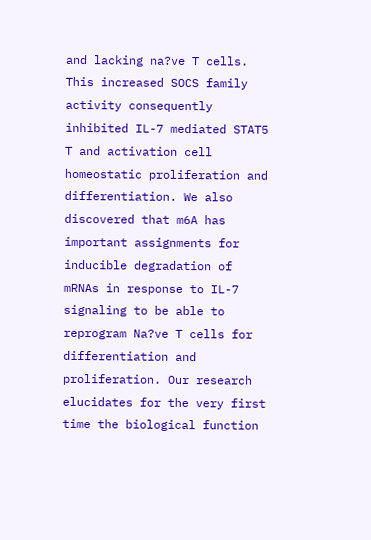and lacking na?ve T cells. This increased SOCS family activity consequently inhibited IL-7 mediated STAT5 T and activation cell homeostatic proliferation and differentiation. We also discovered that m6A has important assignments for inducible degradation of mRNAs in response to IL-7 signaling to be able to reprogram Na?ve T cells for differentiation and proliferation. Our research elucidates for the very first time the biological function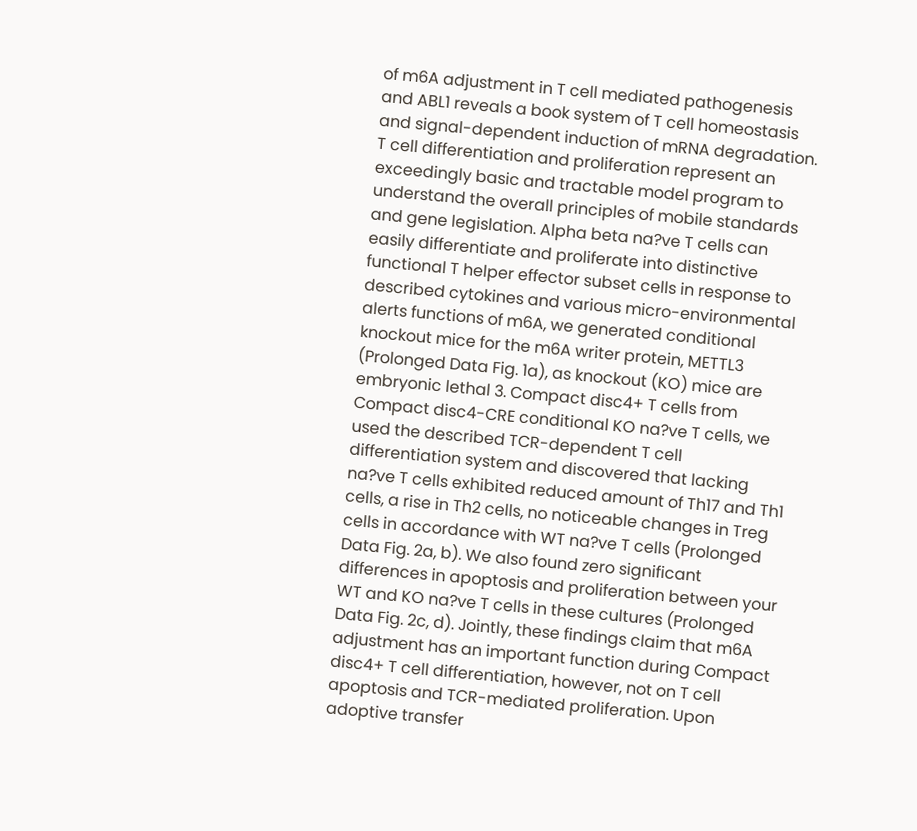of m6A adjustment in T cell mediated pathogenesis and ABL1 reveals a book system of T cell homeostasis and signal-dependent induction of mRNA degradation. T cell differentiation and proliferation represent an exceedingly basic and tractable model program to understand the overall principles of mobile standards and gene legislation. Alpha beta na?ve T cells can easily differentiate and proliferate into distinctive functional T helper effector subset cells in response to described cytokines and various micro-environmental alerts functions of m6A, we generated conditional knockout mice for the m6A writer protein, METTL3 (Prolonged Data Fig. 1a), as knockout (KO) mice are embryonic lethal 3. Compact disc4+ T cells from Compact disc4-CRE conditional KO na?ve T cells, we used the described TCR-dependent T cell differentiation system and discovered that lacking na?ve T cells exhibited reduced amount of Th17 and Th1 cells, a rise in Th2 cells, no noticeable changes in Treg cells in accordance with WT na?ve T cells (Prolonged Data Fig. 2a, b). We also found zero significant differences in apoptosis and proliferation between your WT and KO na?ve T cells in these cultures (Prolonged Data Fig. 2c, d). Jointly, these findings claim that m6A adjustment has an important function during Compact disc4+ T cell differentiation, however, not on T cell apoptosis and TCR-mediated proliferation. Upon adoptive transfer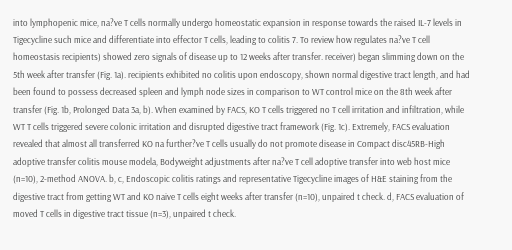into lymphopenic mice, na?ve T cells normally undergo homeostatic expansion in response towards the raised IL-7 levels in Tigecycline such mice and differentiate into effector T cells, leading to colitis 7. To review how regulates na?ve T cell homeostasis recipients) showed zero signals of disease up to 12 weeks after transfer. receiver) began slimming down on the 5th week after transfer (Fig. 1a). recipients exhibited no colitis upon endoscopy, shown normal digestive tract length, and had been found to possess decreased spleen and lymph node sizes in comparison to WT control mice on the 8th week after transfer (Fig. 1b, Prolonged Data 3a, b). When examined by FACS, KO T cells triggered no T cell irritation and infiltration, while WT T cells triggered severe colonic irritation and disrupted digestive tract framework (Fig. 1c). Extremely, FACS evaluation revealed that almost all transferred KO na further?ve T cells usually do not promote disease in Compact disc45RB-High adoptive transfer colitis mouse modela, Bodyweight adjustments after na?ve T cell adoptive transfer into web host mice (n=10), 2-method ANOVA. b, c, Endoscopic colitis ratings and representative Tigecycline images of H&E staining from the digestive tract from getting WT and KO naive T cells eight weeks after transfer (n=10), unpaired t check. d, FACS evaluation of moved T cells in digestive tract tissue (n=3), unpaired t check.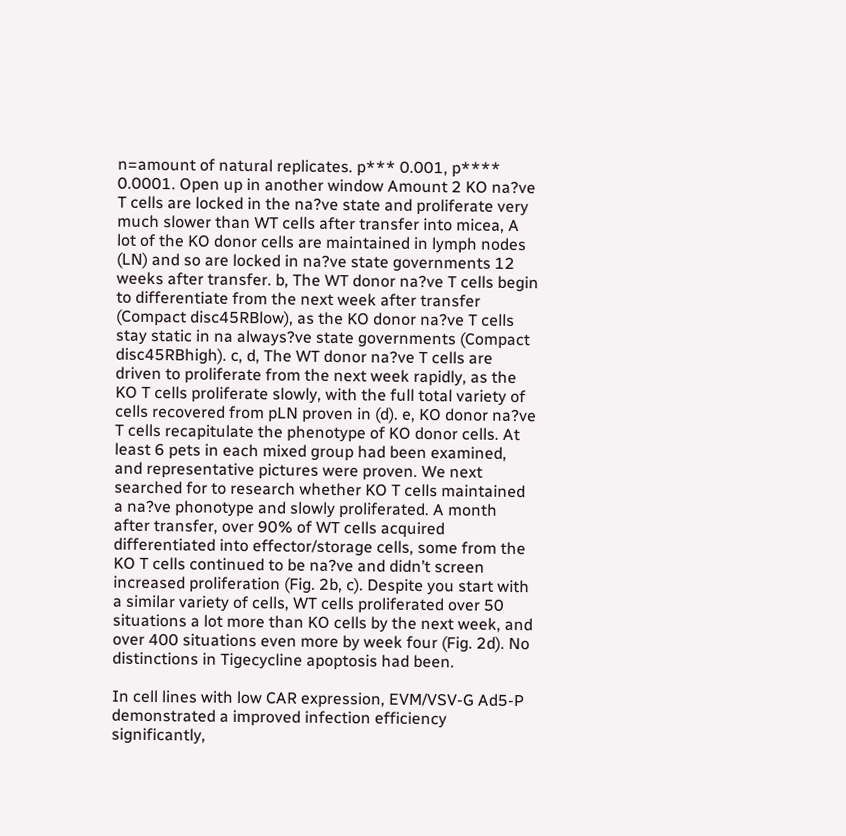n=amount of natural replicates. p*** 0.001, p**** 0.0001. Open up in another window Amount 2 KO na?ve T cells are locked in the na?ve state and proliferate very much slower than WT cells after transfer into micea, A lot of the KO donor cells are maintained in lymph nodes (LN) and so are locked in na?ve state governments 12 weeks after transfer. b, The WT donor na?ve T cells begin to differentiate from the next week after transfer (Compact disc45RBlow), as the KO donor na?ve T cells stay static in na always?ve state governments (Compact disc45RBhigh). c, d, The WT donor na?ve T cells are driven to proliferate from the next week rapidly, as the KO T cells proliferate slowly, with the full total variety of cells recovered from pLN proven in (d). e, KO donor na?ve T cells recapitulate the phenotype of KO donor cells. At least 6 pets in each mixed group had been examined, and representative pictures were proven. We next searched for to research whether KO T cells maintained a na?ve phonotype and slowly proliferated. A month after transfer, over 90% of WT cells acquired differentiated into effector/storage cells, some from the KO T cells continued to be na?ve and didn’t screen increased proliferation (Fig. 2b, c). Despite you start with a similar variety of cells, WT cells proliferated over 50 situations a lot more than KO cells by the next week, and over 400 situations even more by week four (Fig. 2d). No distinctions in Tigecycline apoptosis had been.

In cell lines with low CAR expression, EVM/VSV-G Ad5-P demonstrated a improved infection efficiency significantly,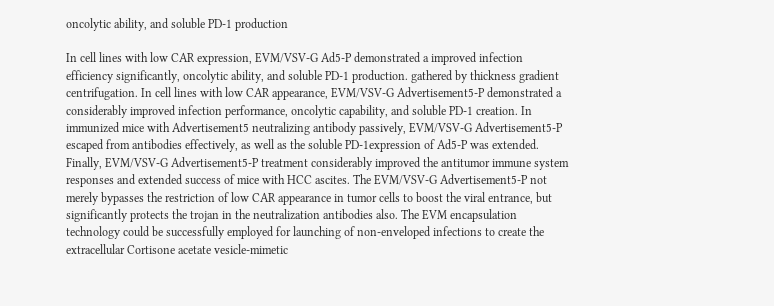oncolytic ability, and soluble PD-1 production

In cell lines with low CAR expression, EVM/VSV-G Ad5-P demonstrated a improved infection efficiency significantly, oncolytic ability, and soluble PD-1 production. gathered by thickness gradient centrifugation. In cell lines with low CAR appearance, EVM/VSV-G Advertisement5-P demonstrated a considerably improved infection performance, oncolytic capability, and soluble PD-1 creation. In immunized mice with Advertisement5 neutralizing antibody passively, EVM/VSV-G Advertisement5-P escaped from antibodies effectively, as well as the soluble PD-1expression of Ad5-P was extended. Finally, EVM/VSV-G Advertisement5-P treatment considerably improved the antitumor immune system responses and extended success of mice with HCC ascites. The EVM/VSV-G Advertisement5-P not merely bypasses the restriction of low CAR appearance in tumor cells to boost the viral entrance, but significantly protects the trojan in the neutralization antibodies also. The EVM encapsulation technology could be successfully employed for launching of non-enveloped infections to create the extracellular Cortisone acetate vesicle-mimetic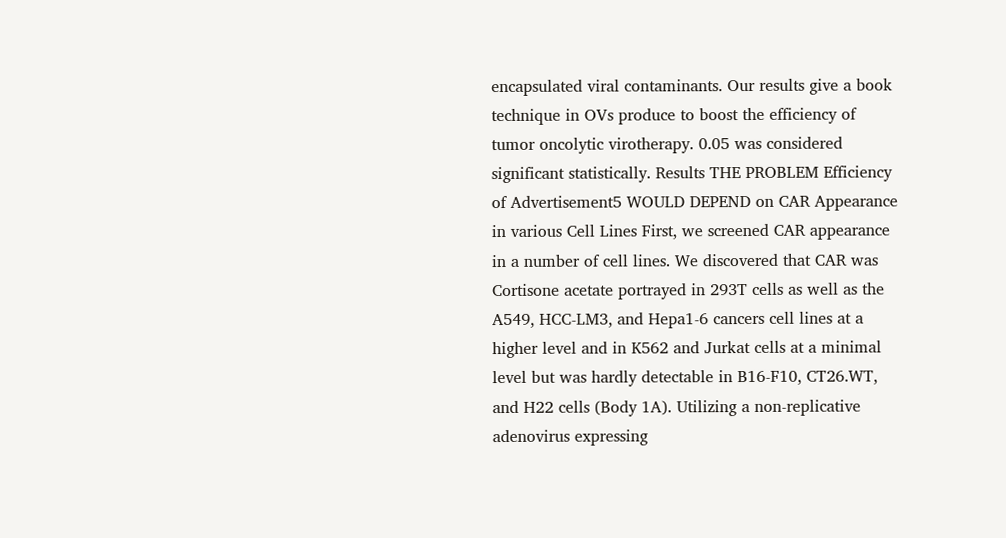encapsulated viral contaminants. Our results give a book technique in OVs produce to boost the efficiency of tumor oncolytic virotherapy. 0.05 was considered significant statistically. Results THE PROBLEM Efficiency of Advertisement5 WOULD DEPEND on CAR Appearance in various Cell Lines First, we screened CAR appearance in a number of cell lines. We discovered that CAR was Cortisone acetate portrayed in 293T cells as well as the A549, HCC-LM3, and Hepa1-6 cancers cell lines at a higher level and in K562 and Jurkat cells at a minimal level but was hardly detectable in B16-F10, CT26.WT, and H22 cells (Body 1A). Utilizing a non-replicative adenovirus expressing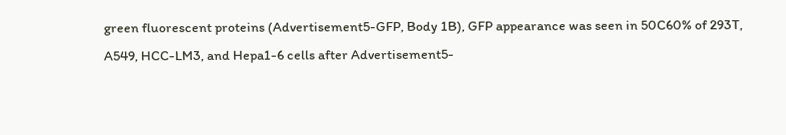green fluorescent proteins (Advertisement5-GFP, Body 1B), GFP appearance was seen in 50C60% of 293T, A549, HCC-LM3, and Hepa1-6 cells after Advertisement5-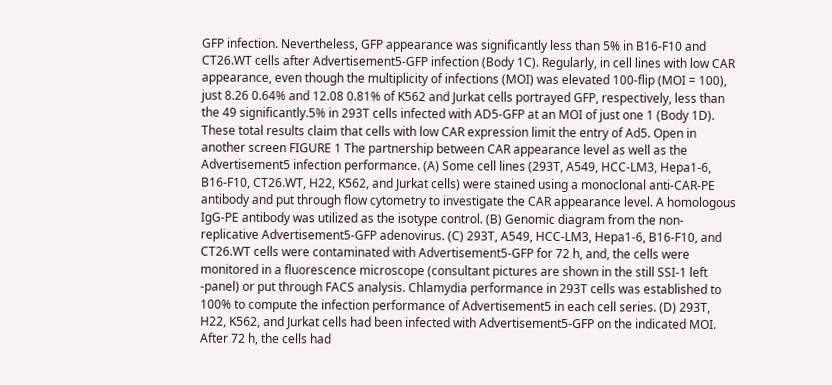GFP infection. Nevertheless, GFP appearance was significantly less than 5% in B16-F10 and CT26.WT cells after Advertisement5-GFP infection (Body 1C). Regularly, in cell lines with low CAR appearance, even though the multiplicity of infections (MOI) was elevated 100-flip (MOI = 100), just 8.26 0.64% and 12.08 0.81% of K562 and Jurkat cells portrayed GFP, respectively, less than the 49 significantly.5% in 293T cells infected with AD5-GFP at an MOI of just one 1 (Body 1D). These total results claim that cells with low CAR expression limit the entry of Ad5. Open in another screen FIGURE 1 The partnership between CAR appearance level as well as the Advertisement5 infection performance. (A) Some cell lines (293T, A549, HCC-LM3, Hepa1-6, B16-F10, CT26.WT, H22, K562, and Jurkat cells) were stained using a monoclonal anti-CAR-PE antibody and put through flow cytometry to investigate the CAR appearance level. A homologous IgG-PE antibody was utilized as the isotype control. (B) Genomic diagram from the non-replicative Advertisement5-GFP adenovirus. (C) 293T, A549, HCC-LM3, Hepa1-6, B16-F10, and CT26.WT cells were contaminated with Advertisement5-GFP for 72 h, and, the cells were monitored in a fluorescence microscope (consultant pictures are shown in the still SSI-1 left -panel) or put through FACS analysis. Chlamydia performance in 293T cells was established to 100% to compute the infection performance of Advertisement5 in each cell series. (D) 293T, H22, K562, and Jurkat cells had been infected with Advertisement5-GFP on the indicated MOI. After 72 h, the cells had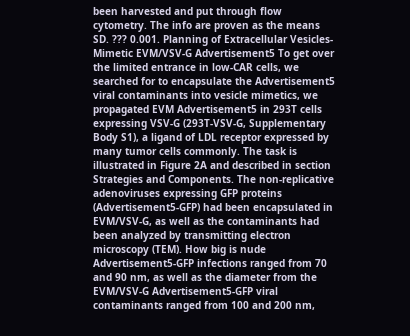been harvested and put through flow cytometry. The info are proven as the means SD. ??? 0.001. Planning of Extracellular Vesicles-Mimetic EVM/VSV-G Advertisement5 To get over the limited entrance in low-CAR cells, we searched for to encapsulate the Advertisement5 viral contaminants into vesicle mimetics, we propagated EVM Advertisement5 in 293T cells expressing VSV-G (293T-VSV-G, Supplementary Body S1), a ligand of LDL receptor expressed by many tumor cells commonly. The task is illustrated in Figure 2A and described in section Strategies and Components. The non-replicative adenoviruses expressing GFP proteins (Advertisement5-GFP) had been encapsulated in EVM/VSV-G, as well as the contaminants had been analyzed by transmitting electron microscopy (TEM). How big is nude Advertisement5-GFP infections ranged from 70 and 90 nm, as well as the diameter from the EVM/VSV-G Advertisement5-GFP viral contaminants ranged from 100 and 200 nm,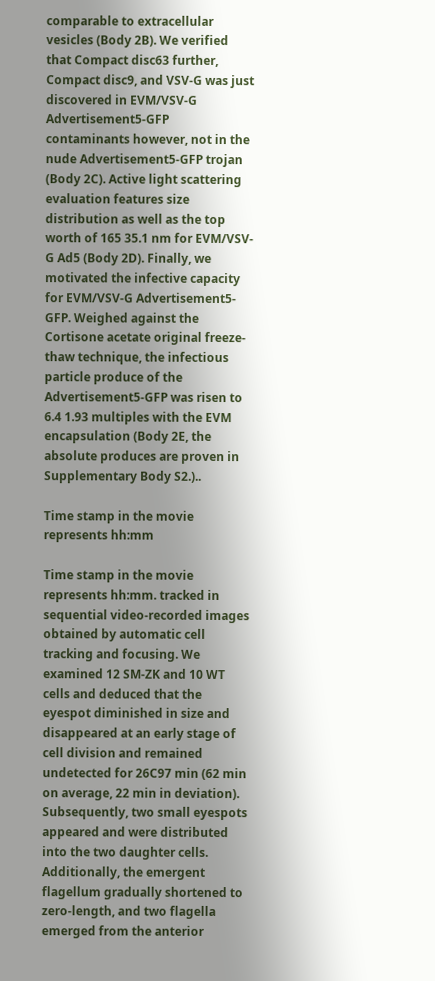comparable to extracellular vesicles (Body 2B). We verified that Compact disc63 further, Compact disc9, and VSV-G was just discovered in EVM/VSV-G Advertisement5-GFP contaminants however, not in the nude Advertisement5-GFP trojan (Body 2C). Active light scattering evaluation features size distribution as well as the top worth of 165 35.1 nm for EVM/VSV-G Ad5 (Body 2D). Finally, we motivated the infective capacity for EVM/VSV-G Advertisement5-GFP. Weighed against the Cortisone acetate original freeze-thaw technique, the infectious particle produce of the Advertisement5-GFP was risen to 6.4 1.93 multiples with the EVM encapsulation (Body 2E, the absolute produces are proven in Supplementary Body S2.)..

Time stamp in the movie represents hh:mm

Time stamp in the movie represents hh:mm. tracked in sequential video-recorded images obtained by automatic cell tracking and focusing. We examined 12 SM-ZK and 10 WT cells and deduced that the eyespot diminished in size and disappeared at an early stage of cell division and remained undetected for 26C97 min (62 min on average, 22 min in deviation). Subsequently, two small eyespots appeared and were distributed into the two daughter cells. Additionally, the emergent flagellum gradually shortened to zero-length, and two flagella emerged from the anterior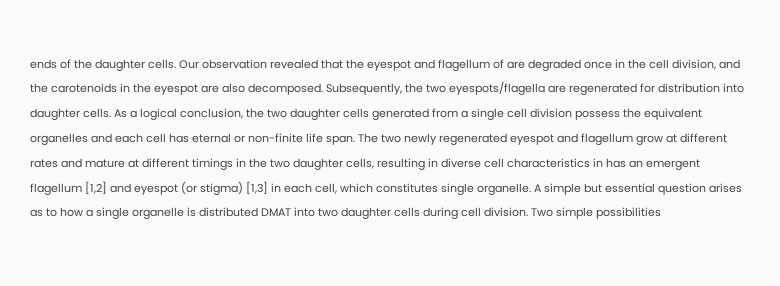ends of the daughter cells. Our observation revealed that the eyespot and flagellum of are degraded once in the cell division, and the carotenoids in the eyespot are also decomposed. Subsequently, the two eyespots/flagella are regenerated for distribution into daughter cells. As a logical conclusion, the two daughter cells generated from a single cell division possess the equivalent organelles and each cell has eternal or non-finite life span. The two newly regenerated eyespot and flagellum grow at different rates and mature at different timings in the two daughter cells, resulting in diverse cell characteristics in has an emergent flagellum [1,2] and eyespot (or stigma) [1,3] in each cell, which constitutes single organelle. A simple but essential question arises as to how a single organelle is distributed DMAT into two daughter cells during cell division. Two simple possibilities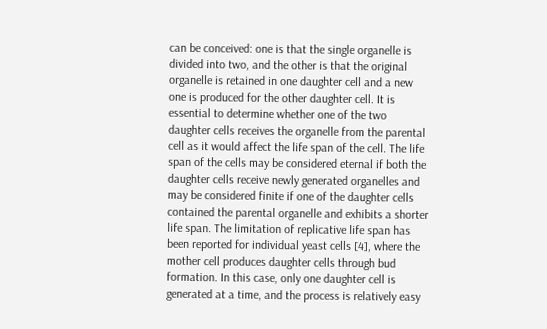can be conceived: one is that the single organelle is divided into two, and the other is that the original organelle is retained in one daughter cell and a new one is produced for the other daughter cell. It is essential to determine whether one of the two daughter cells receives the organelle from the parental cell as it would affect the life span of the cell. The life span of the cells may be considered eternal if both the daughter cells receive newly generated organelles and may be considered finite if one of the daughter cells contained the parental organelle and exhibits a shorter life span. The limitation of replicative life span has been reported for individual yeast cells [4], where the mother cell produces daughter cells through bud formation. In this case, only one daughter cell is generated at a time, and the process is relatively easy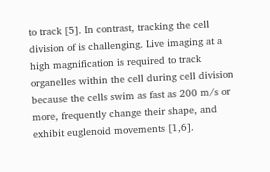to track [5]. In contrast, tracking the cell division of is challenging. Live imaging at a high magnification is required to track organelles within the cell during cell division because the cells swim as fast as 200 m/s or more, frequently change their shape, and exhibit euglenoid movements [1,6].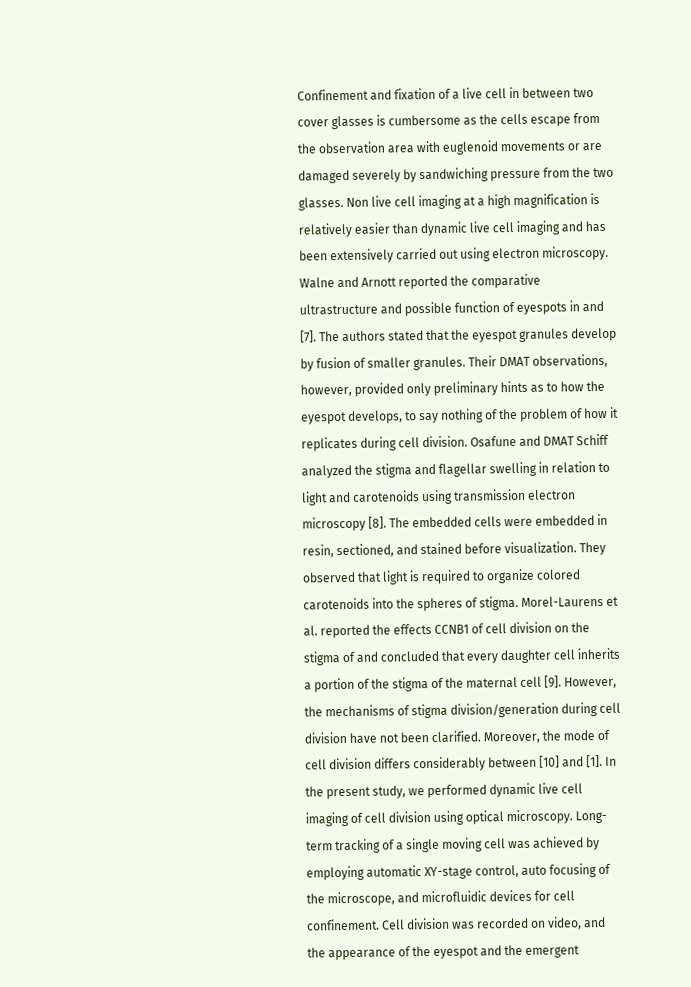Confinement and fixation of a live cell in between two cover glasses is cumbersome as the cells escape from the observation area with euglenoid movements or are damaged severely by sandwiching pressure from the two glasses. Non live cell imaging at a high magnification is relatively easier than dynamic live cell imaging and has been extensively carried out using electron microscopy. Walne and Arnott reported the comparative ultrastructure and possible function of eyespots in and [7]. The authors stated that the eyespot granules develop by fusion of smaller granules. Their DMAT observations, however, provided only preliminary hints as to how the eyespot develops, to say nothing of the problem of how it replicates during cell division. Osafune and DMAT Schiff analyzed the stigma and flagellar swelling in relation to light and carotenoids using transmission electron microscopy [8]. The embedded cells were embedded in resin, sectioned, and stained before visualization. They observed that light is required to organize colored carotenoids into the spheres of stigma. Morel-Laurens et al. reported the effects CCNB1 of cell division on the stigma of and concluded that every daughter cell inherits a portion of the stigma of the maternal cell [9]. However, the mechanisms of stigma division/generation during cell division have not been clarified. Moreover, the mode of cell division differs considerably between [10] and [1]. In the present study, we performed dynamic live cell imaging of cell division using optical microscopy. Long-term tracking of a single moving cell was achieved by employing automatic XY-stage control, auto focusing of the microscope, and microfluidic devices for cell confinement. Cell division was recorded on video, and the appearance of the eyespot and the emergent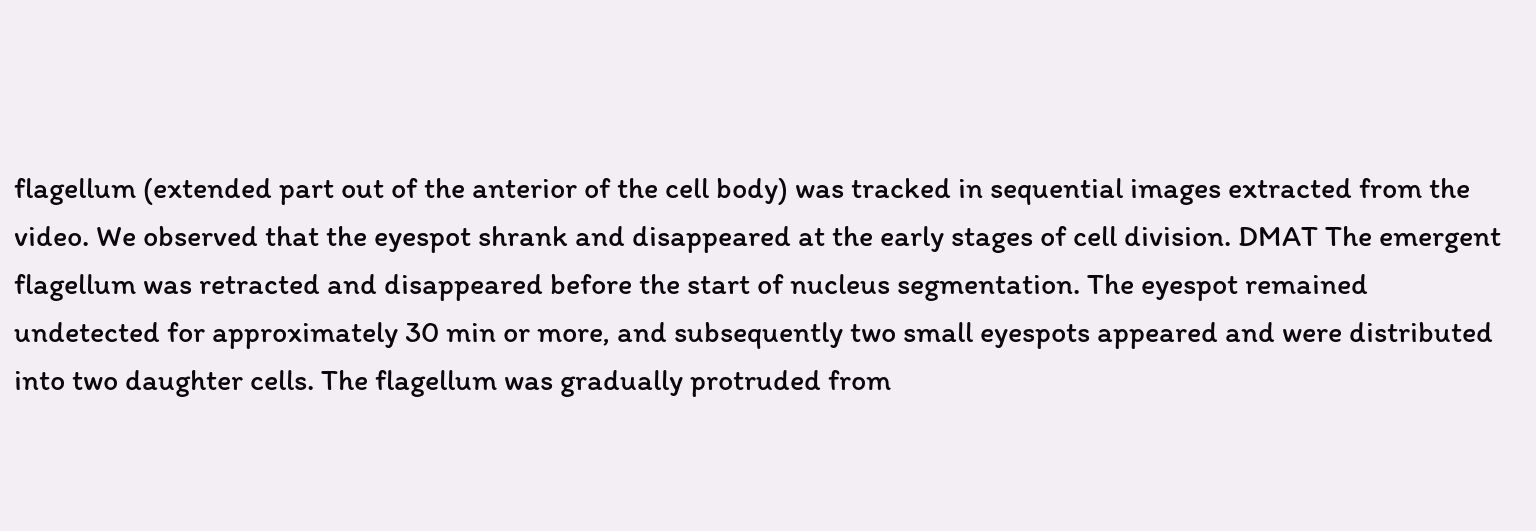flagellum (extended part out of the anterior of the cell body) was tracked in sequential images extracted from the video. We observed that the eyespot shrank and disappeared at the early stages of cell division. DMAT The emergent flagellum was retracted and disappeared before the start of nucleus segmentation. The eyespot remained undetected for approximately 30 min or more, and subsequently two small eyespots appeared and were distributed into two daughter cells. The flagellum was gradually protruded from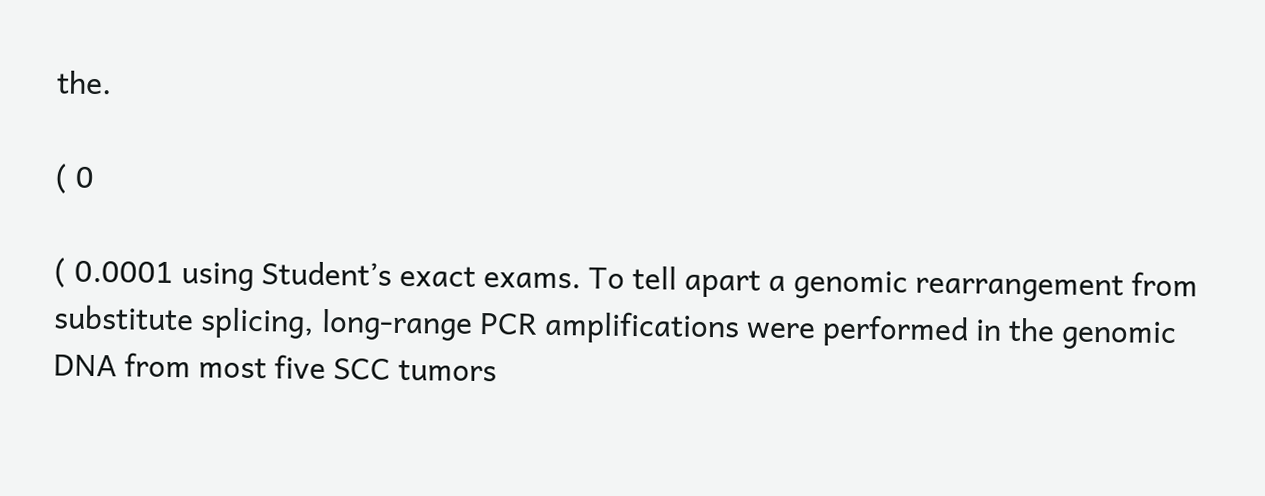the.

( 0

( 0.0001 using Student’s exact exams. To tell apart a genomic rearrangement from substitute splicing, long-range PCR amplifications were performed in the genomic DNA from most five SCC tumors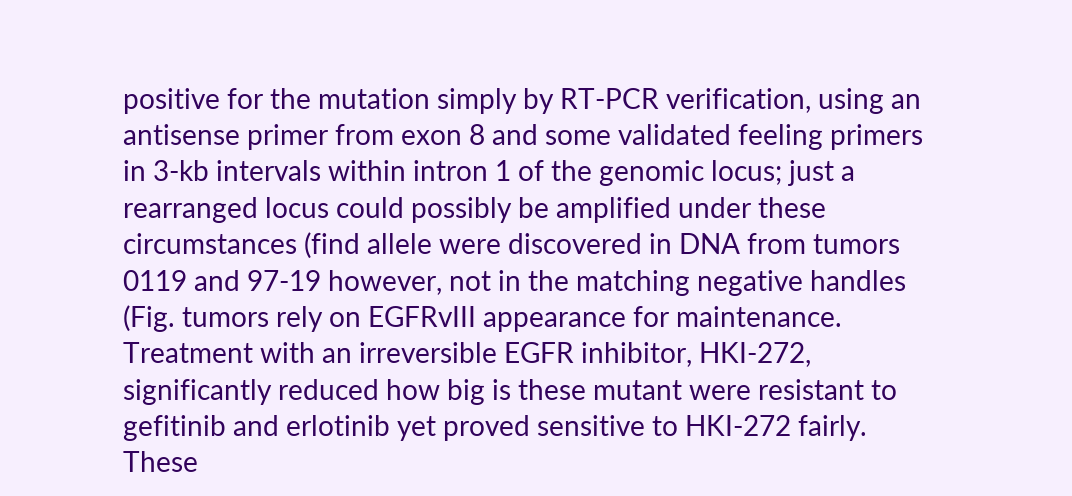positive for the mutation simply by RT-PCR verification, using an antisense primer from exon 8 and some validated feeling primers in 3-kb intervals within intron 1 of the genomic locus; just a rearranged locus could possibly be amplified under these circumstances (find allele were discovered in DNA from tumors 0119 and 97-19 however, not in the matching negative handles (Fig. tumors rely on EGFRvIII appearance for maintenance. Treatment with an irreversible EGFR inhibitor, HKI-272, significantly reduced how big is these mutant were resistant to gefitinib and erlotinib yet proved sensitive to HKI-272 fairly. These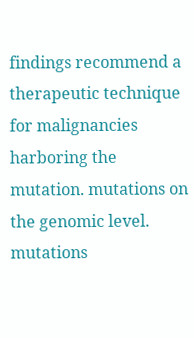findings recommend a therapeutic technique for malignancies harboring the mutation. mutations on the genomic level. mutations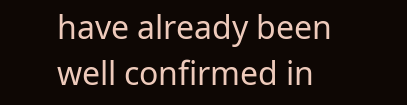have already been well confirmed in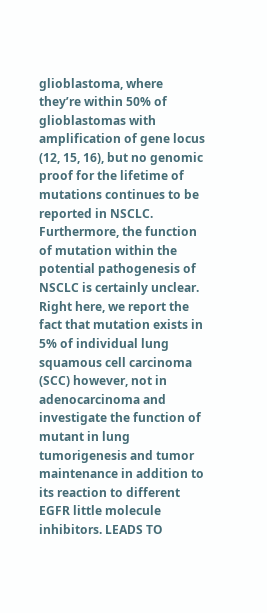glioblastoma, where they’re within 50% of glioblastomas with amplification of gene locus (12, 15, 16), but no genomic proof for the lifetime of mutations continues to be reported in NSCLC. Furthermore, the function of mutation within the potential pathogenesis of NSCLC is certainly unclear. Right here, we report the fact that mutation exists in 5% of individual lung squamous cell carcinoma (SCC) however, not in adenocarcinoma and investigate the function of mutant in lung tumorigenesis and tumor maintenance in addition to its reaction to different EGFR little molecule inhibitors. LEADS TO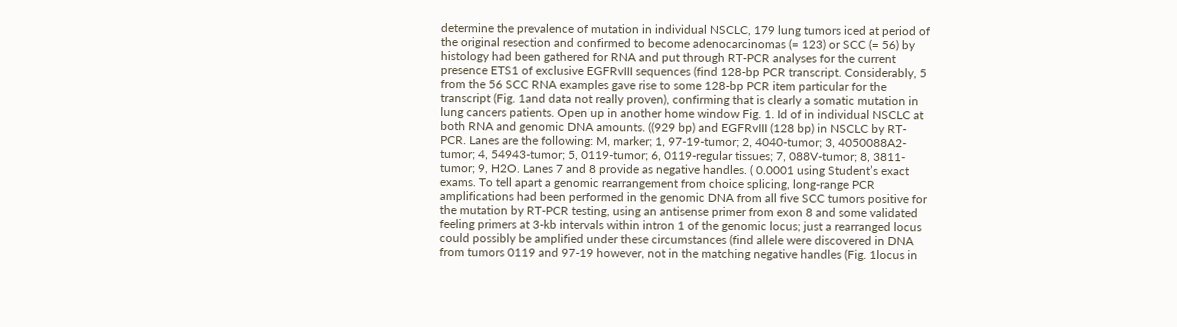determine the prevalence of mutation in individual NSCLC, 179 lung tumors iced at period of the original resection and confirmed to become adenocarcinomas (= 123) or SCC (= 56) by histology had been gathered for RNA and put through RT-PCR analyses for the current presence ETS1 of exclusive EGFRvIII sequences (find 128-bp PCR transcript. Considerably, 5 from the 56 SCC RNA examples gave rise to some 128-bp PCR item particular for the transcript (Fig. 1and data not really proven), confirming that is clearly a somatic mutation in lung cancers patients. Open up in another home window Fig. 1. Id of in individual NSCLC at both RNA and genomic DNA amounts. ((929 bp) and EGFRvIII (128 bp) in NSCLC by RT-PCR. Lanes are the following: M, marker; 1, 97-19-tumor; 2, 4040-tumor; 3, 4050088A2-tumor; 4, 54943-tumor; 5, 0119-tumor; 6, 0119-regular tissues; 7, 088V-tumor; 8, 3811-tumor; 9, H2O. Lanes 7 and 8 provide as negative handles. ( 0.0001 using Student’s exact exams. To tell apart a genomic rearrangement from choice splicing, long-range PCR amplifications had been performed in the genomic DNA from all five SCC tumors positive for the mutation by RT-PCR testing, using an antisense primer from exon 8 and some validated feeling primers at 3-kb intervals within intron 1 of the genomic locus; just a rearranged locus could possibly be amplified under these circumstances (find allele were discovered in DNA from tumors 0119 and 97-19 however, not in the matching negative handles (Fig. 1locus in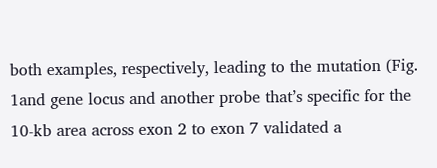both examples, respectively, leading to the mutation (Fig. 1and gene locus and another probe that’s specific for the 10-kb area across exon 2 to exon 7 validated a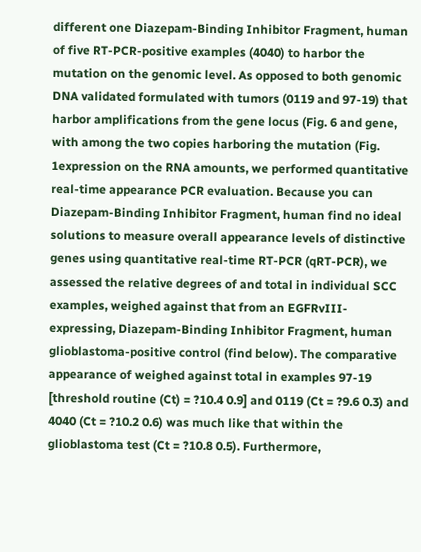different one Diazepam-Binding Inhibitor Fragment, human of five RT-PCR-positive examples (4040) to harbor the mutation on the genomic level. As opposed to both genomic DNA validated formulated with tumors (0119 and 97-19) that harbor amplifications from the gene locus (Fig. 6 and gene, with among the two copies harboring the mutation (Fig. 1expression on the RNA amounts, we performed quantitative real-time appearance PCR evaluation. Because you can Diazepam-Binding Inhibitor Fragment, human find no ideal solutions to measure overall appearance levels of distinctive genes using quantitative real-time RT-PCR (qRT-PCR), we assessed the relative degrees of and total in individual SCC examples, weighed against that from an EGFRvIII-expressing, Diazepam-Binding Inhibitor Fragment, human glioblastoma-positive control (find below). The comparative appearance of weighed against total in examples 97-19 [threshold routine (Ct) = ?10.4 0.9] and 0119 (Ct = ?9.6 0.3) and 4040 (Ct = ?10.2 0.6) was much like that within the glioblastoma test (Ct = ?10.8 0.5). Furthermore,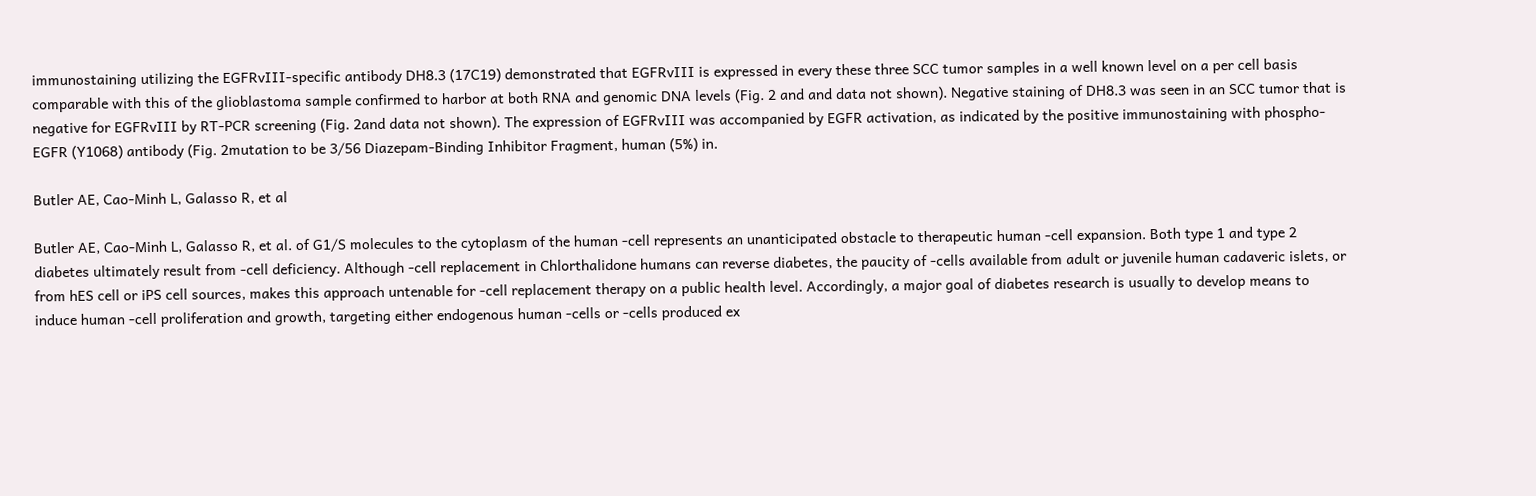immunostaining utilizing the EGFRvIII-specific antibody DH8.3 (17C19) demonstrated that EGFRvIII is expressed in every these three SCC tumor samples in a well known level on a per cell basis comparable with this of the glioblastoma sample confirmed to harbor at both RNA and genomic DNA levels (Fig. 2 and and data not shown). Negative staining of DH8.3 was seen in an SCC tumor that is negative for EGFRvIII by RT-PCR screening (Fig. 2and data not shown). The expression of EGFRvIII was accompanied by EGFR activation, as indicated by the positive immunostaining with phospho-EGFR (Y1068) antibody (Fig. 2mutation to be 3/56 Diazepam-Binding Inhibitor Fragment, human (5%) in.

Butler AE, Cao-Minh L, Galasso R, et al

Butler AE, Cao-Minh L, Galasso R, et al. of G1/S molecules to the cytoplasm of the human -cell represents an unanticipated obstacle to therapeutic human -cell expansion. Both type 1 and type 2 diabetes ultimately result from -cell deficiency. Although -cell replacement in Chlorthalidone humans can reverse diabetes, the paucity of -cells available from adult or juvenile human cadaveric islets, or from hES cell or iPS cell sources, makes this approach untenable for -cell replacement therapy on a public health level. Accordingly, a major goal of diabetes research is usually to develop means to induce human -cell proliferation and growth, targeting either endogenous human -cells or -cells produced ex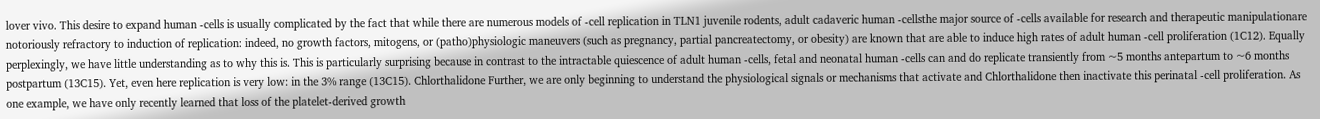lover vivo. This desire to expand human -cells is usually complicated by the fact that while there are numerous models of -cell replication in TLN1 juvenile rodents, adult cadaveric human -cellsthe major source of -cells available for research and therapeutic manipulationare notoriously refractory to induction of replication: indeed, no growth factors, mitogens, or (patho)physiologic maneuvers (such as pregnancy, partial pancreatectomy, or obesity) are known that are able to induce high rates of adult human -cell proliferation (1C12). Equally perplexingly, we have little understanding as to why this is. This is particularly surprising because in contrast to the intractable quiescence of adult human -cells, fetal and neonatal human -cells can and do replicate transiently from ~5 months antepartum to ~6 months postpartum (13C15). Yet, even here replication is very low: in the 3% range (13C15). Chlorthalidone Further, we are only beginning to understand the physiological signals or mechanisms that activate and Chlorthalidone then inactivate this perinatal -cell proliferation. As one example, we have only recently learned that loss of the platelet-derived growth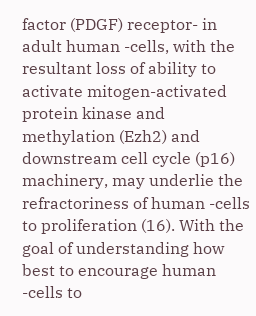factor (PDGF) receptor- in adult human -cells, with the resultant loss of ability to activate mitogen-activated protein kinase and methylation (Ezh2) and downstream cell cycle (p16) machinery, may underlie the refractoriness of human -cells to proliferation (16). With the goal of understanding how best to encourage human -cells to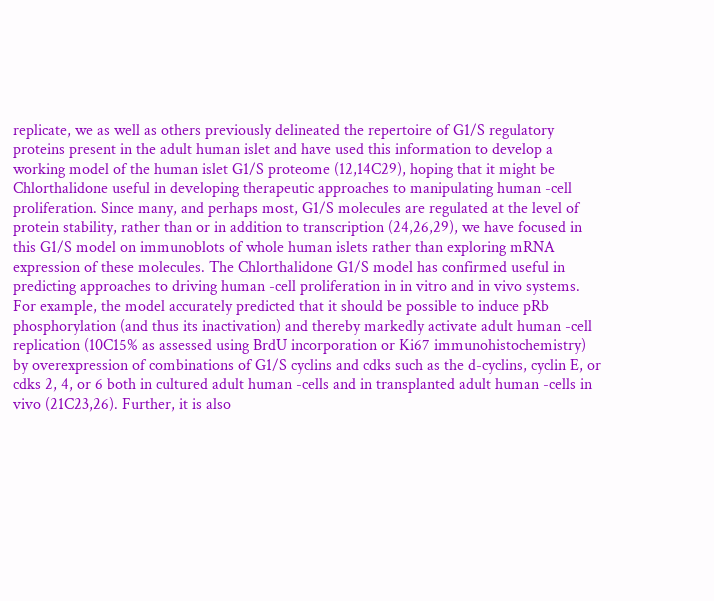replicate, we as well as others previously delineated the repertoire of G1/S regulatory proteins present in the adult human islet and have used this information to develop a working model of the human islet G1/S proteome (12,14C29), hoping that it might be Chlorthalidone useful in developing therapeutic approaches to manipulating human -cell proliferation. Since many, and perhaps most, G1/S molecules are regulated at the level of protein stability, rather than or in addition to transcription (24,26,29), we have focused in this G1/S model on immunoblots of whole human islets rather than exploring mRNA expression of these molecules. The Chlorthalidone G1/S model has confirmed useful in predicting approaches to driving human -cell proliferation in in vitro and in vivo systems. For example, the model accurately predicted that it should be possible to induce pRb phosphorylation (and thus its inactivation) and thereby markedly activate adult human -cell replication (10C15% as assessed using BrdU incorporation or Ki67 immunohistochemistry) by overexpression of combinations of G1/S cyclins and cdks such as the d-cyclins, cyclin E, or cdks 2, 4, or 6 both in cultured adult human -cells and in transplanted adult human -cells in vivo (21C23,26). Further, it is also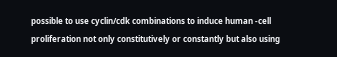possible to use cyclin/cdk combinations to induce human -cell proliferation not only constitutively or constantly but also using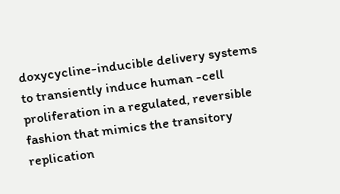doxycycline-inducible delivery systems to transiently induce human -cell proliferation in a regulated, reversible fashion that mimics the transitory replication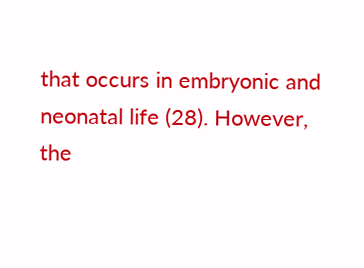that occurs in embryonic and neonatal life (28). However, the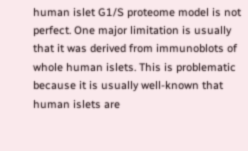human islet G1/S proteome model is not perfect. One major limitation is usually that it was derived from immunoblots of whole human islets. This is problematic because it is usually well-known that human islets are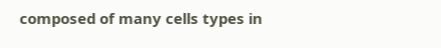composed of many cells types in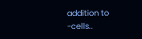addition to -cells..